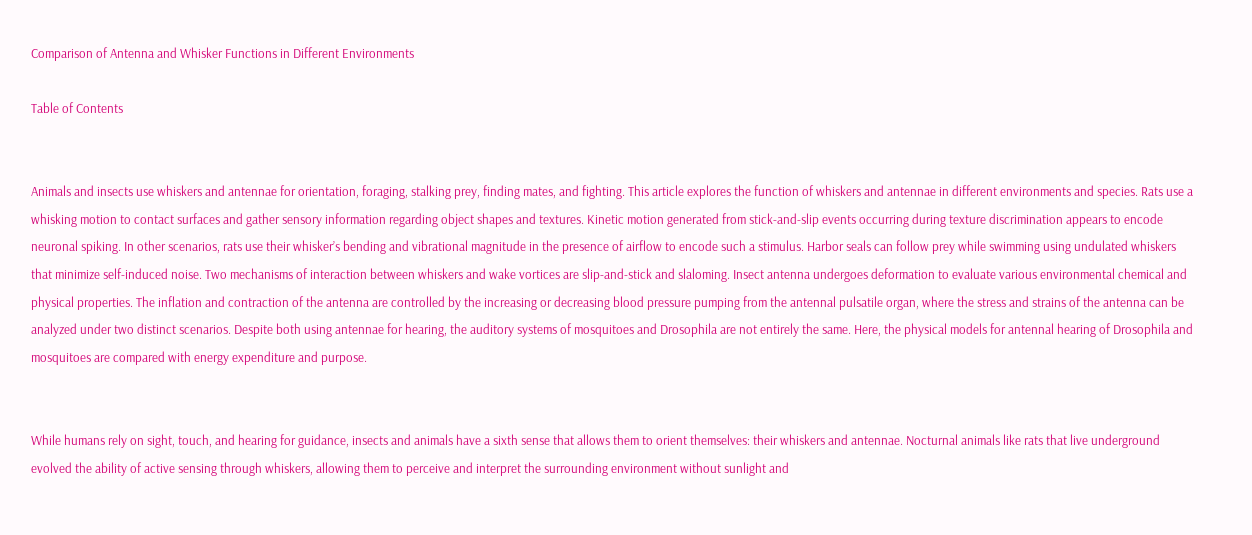Comparison of Antenna and Whisker Functions in Different Environments

Table of Contents


Animals and insects use whiskers and antennae for orientation, foraging, stalking prey, finding mates, and fighting. This article explores the function of whiskers and antennae in different environments and species. Rats use a whisking motion to contact surfaces and gather sensory information regarding object shapes and textures. Kinetic motion generated from stick-and-slip events occurring during texture discrimination appears to encode neuronal spiking. In other scenarios, rats use their whisker’s bending and vibrational magnitude in the presence of airflow to encode such a stimulus. Harbor seals can follow prey while swimming using undulated whiskers that minimize self-induced noise. Two mechanisms of interaction between whiskers and wake vortices are slip-and-stick and slaloming. Insect antenna undergoes deformation to evaluate various environmental chemical and physical properties. The inflation and contraction of the antenna are controlled by the increasing or decreasing blood pressure pumping from the antennal pulsatile organ, where the stress and strains of the antenna can be analyzed under two distinct scenarios. Despite both using antennae for hearing, the auditory systems of mosquitoes and Drosophila are not entirely the same. Here, the physical models for antennal hearing of Drosophila and mosquitoes are compared with energy expenditure and purpose.


While humans rely on sight, touch, and hearing for guidance, insects and animals have a sixth sense that allows them to orient themselves: their whiskers and antennae. Nocturnal animals like rats that live underground evolved the ability of active sensing through whiskers, allowing them to perceive and interpret the surrounding environment without sunlight and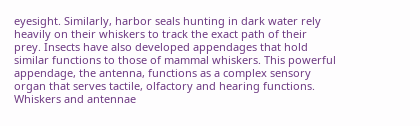eyesight. Similarly, harbor seals hunting in dark water rely heavily on their whiskers to track the exact path of their prey. Insects have also developed appendages that hold similar functions to those of mammal whiskers. This powerful appendage, the antenna, functions as a complex sensory organ that serves tactile, olfactory and hearing functions. Whiskers and antennae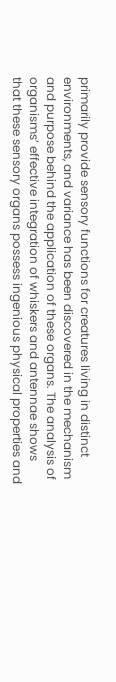primarily provide sensory functions for creatures living in distinct environments, and variance has been discovered in the mechanism and purpose behind the application of these organs. The analysis of organisms’ effective integration of whiskers and antennae shows that these sensory organs possess ingenious physical properties and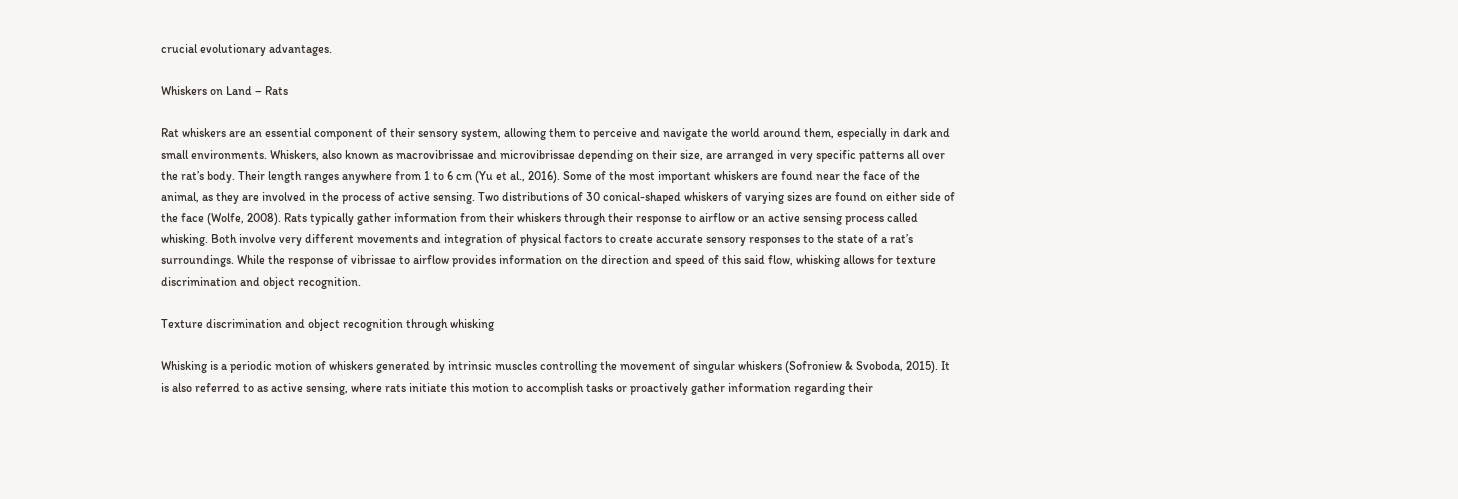crucial evolutionary advantages.

Whiskers on Land – Rats

Rat whiskers are an essential component of their sensory system, allowing them to perceive and navigate the world around them, especially in dark and small environments. Whiskers, also known as macrovibrissae and microvibrissae depending on their size, are arranged in very specific patterns all over the rat’s body. Their length ranges anywhere from 1 to 6 cm (Yu et al., 2016). Some of the most important whiskers are found near the face of the animal, as they are involved in the process of active sensing. Two distributions of 30 conical-shaped whiskers of varying sizes are found on either side of the face (Wolfe, 2008). Rats typically gather information from their whiskers through their response to airflow or an active sensing process called whisking. Both involve very different movements and integration of physical factors to create accurate sensory responses to the state of a rat’s surroundings. While the response of vibrissae to airflow provides information on the direction and speed of this said flow, whisking allows for texture discrimination and object recognition.

Texture discrimination and object recognition through whisking

Whisking is a periodic motion of whiskers generated by intrinsic muscles controlling the movement of singular whiskers (Sofroniew & Svoboda, 2015). It is also referred to as active sensing, where rats initiate this motion to accomplish tasks or proactively gather information regarding their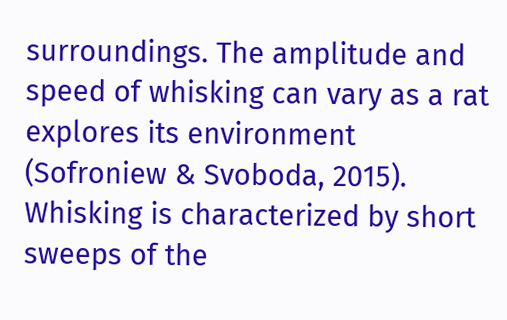surroundings. The amplitude and speed of whisking can vary as a rat explores its environment (Sofroniew & Svoboda, 2015). Whisking is characterized by short sweeps of the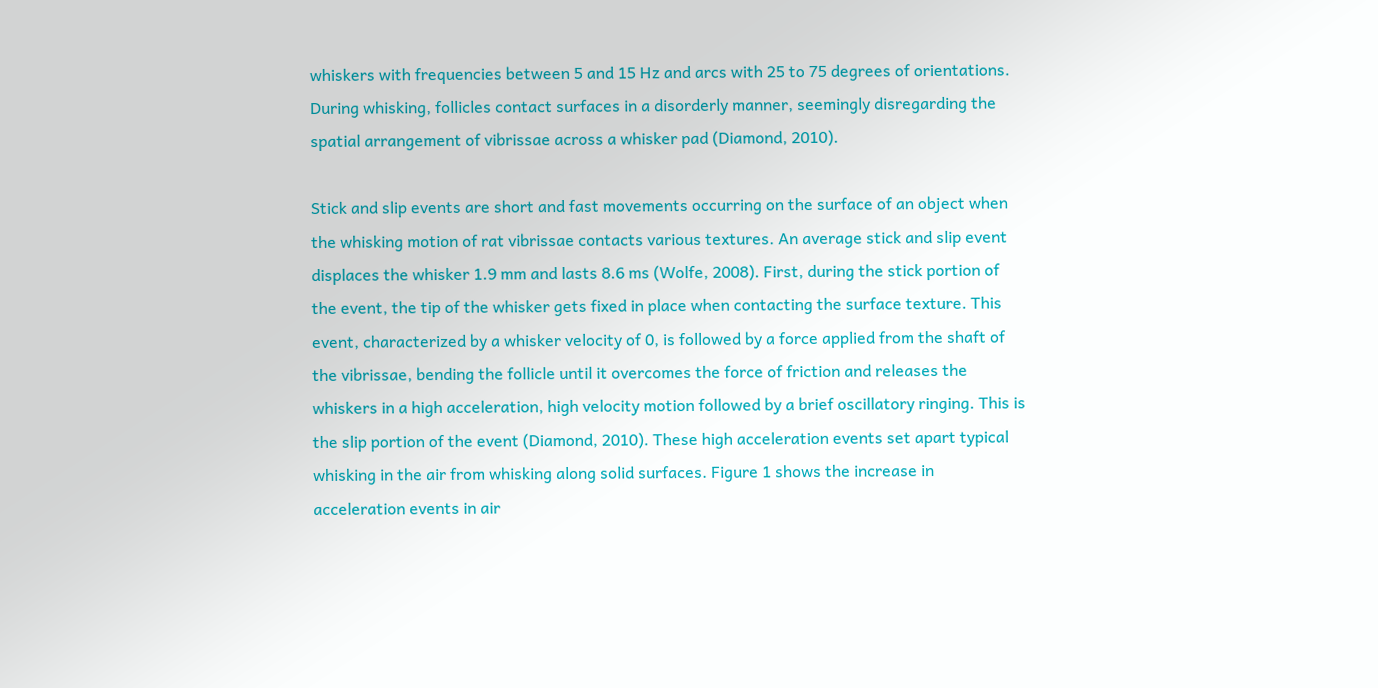whiskers with frequencies between 5 and 15 Hz and arcs with 25 to 75 degrees of orientations. During whisking, follicles contact surfaces in a disorderly manner, seemingly disregarding the spatial arrangement of vibrissae across a whisker pad (Diamond, 2010).

Stick and slip events are short and fast movements occurring on the surface of an object when the whisking motion of rat vibrissae contacts various textures. An average stick and slip event displaces the whisker 1.9 mm and lasts 8.6 ms (Wolfe, 2008). First, during the stick portion of the event, the tip of the whisker gets fixed in place when contacting the surface texture. This event, characterized by a whisker velocity of 0, is followed by a force applied from the shaft of the vibrissae, bending the follicle until it overcomes the force of friction and releases the whiskers in a high acceleration, high velocity motion followed by a brief oscillatory ringing. This is the slip portion of the event (Diamond, 2010). These high acceleration events set apart typical whisking in the air from whisking along solid surfaces. Figure 1 shows the increase in acceleration events in air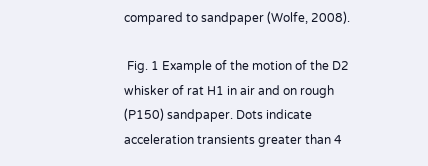compared to sandpaper (Wolfe, 2008).

 Fig. 1 Example of the motion of the D2 whisker of rat H1 in air and on rough (P150) sandpaper. Dots indicate acceleration transients greater than 4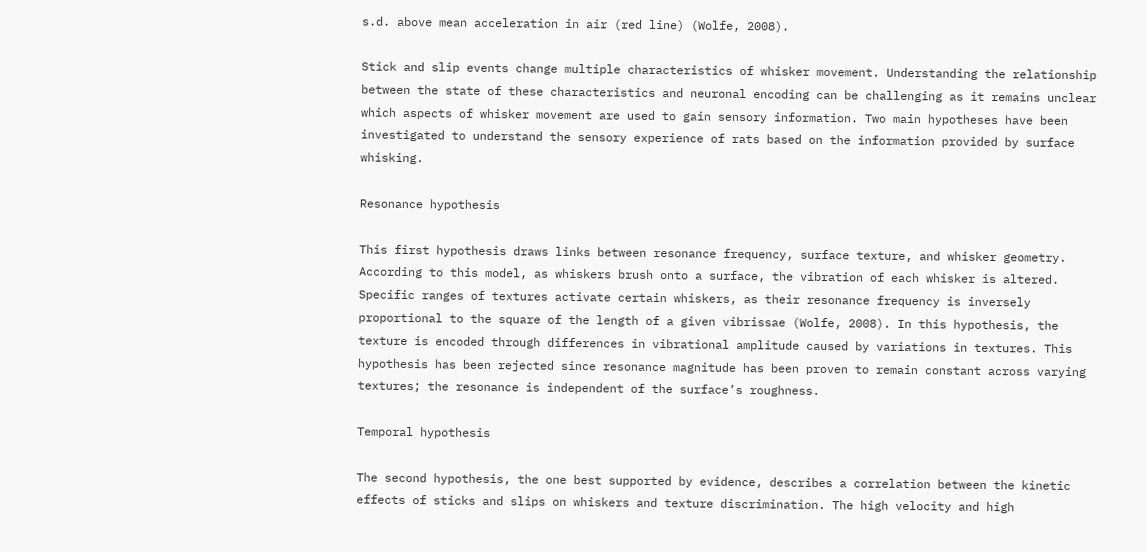s.d. above mean acceleration in air (red line) (Wolfe, 2008).

Stick and slip events change multiple characteristics of whisker movement. Understanding the relationship between the state of these characteristics and neuronal encoding can be challenging as it remains unclear which aspects of whisker movement are used to gain sensory information. Two main hypotheses have been investigated to understand the sensory experience of rats based on the information provided by surface whisking.

Resonance hypothesis

This first hypothesis draws links between resonance frequency, surface texture, and whisker geometry. According to this model, as whiskers brush onto a surface, the vibration of each whisker is altered. Specific ranges of textures activate certain whiskers, as their resonance frequency is inversely proportional to the square of the length of a given vibrissae (Wolfe, 2008). In this hypothesis, the  texture is encoded through differences in vibrational amplitude caused by variations in textures. This hypothesis has been rejected since resonance magnitude has been proven to remain constant across varying textures; the resonance is independent of the surface’s roughness.

Temporal hypothesis

The second hypothesis, the one best supported by evidence, describes a correlation between the kinetic effects of sticks and slips on whiskers and texture discrimination. The high velocity and high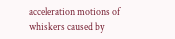acceleration motions of whiskers caused by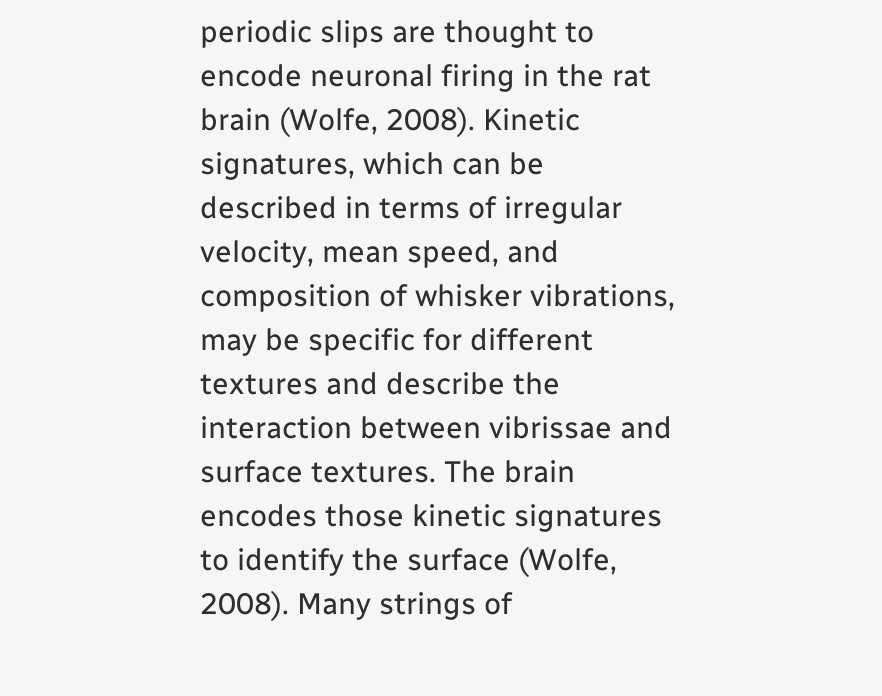periodic slips are thought to encode neuronal firing in the rat brain (Wolfe, 2008). Kinetic signatures, which can be described in terms of irregular velocity, mean speed, and composition of whisker vibrations, may be specific for different textures and describe the interaction between vibrissae and surface textures. The brain encodes those kinetic signatures to identify the surface (Wolfe, 2008). Many strings of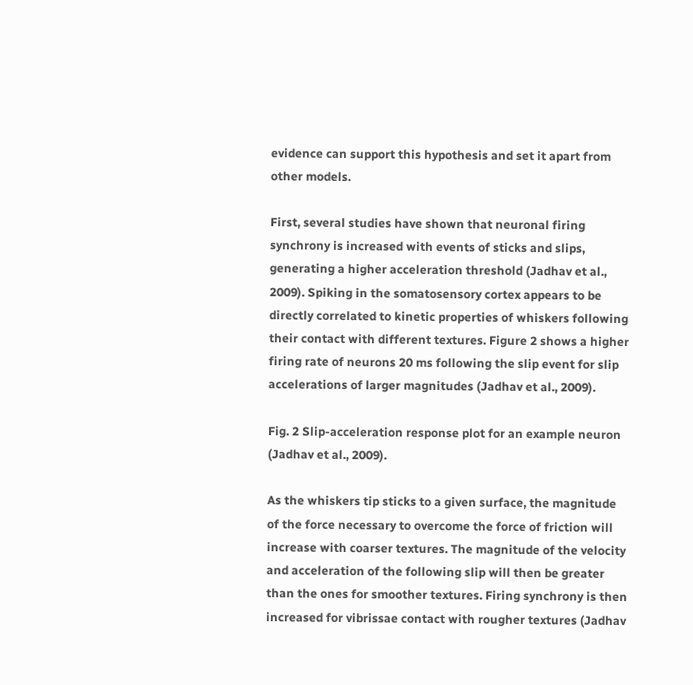evidence can support this hypothesis and set it apart from other models.

First, several studies have shown that neuronal firing synchrony is increased with events of sticks and slips, generating a higher acceleration threshold (Jadhav et al., 2009). Spiking in the somatosensory cortex appears to be directly correlated to kinetic properties of whiskers following their contact with different textures. Figure 2 shows a higher firing rate of neurons 20 ms following the slip event for slip accelerations of larger magnitudes (Jadhav et al., 2009).

Fig. 2 Slip-acceleration response plot for an example neuron (Jadhav et al., 2009).

As the whiskers tip sticks to a given surface, the magnitude of the force necessary to overcome the force of friction will increase with coarser textures. The magnitude of the velocity and acceleration of the following slip will then be greater than the ones for smoother textures. Firing synchrony is then increased for vibrissae contact with rougher textures (Jadhav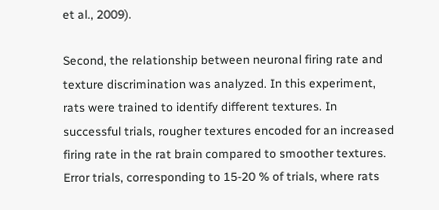et al., 2009).

Second, the relationship between neuronal firing rate and texture discrimination was analyzed. In this experiment, rats were trained to identify different textures. In successful trials, rougher textures encoded for an increased firing rate in the rat brain compared to smoother textures. Error trials, corresponding to 15-20 % of trials, where rats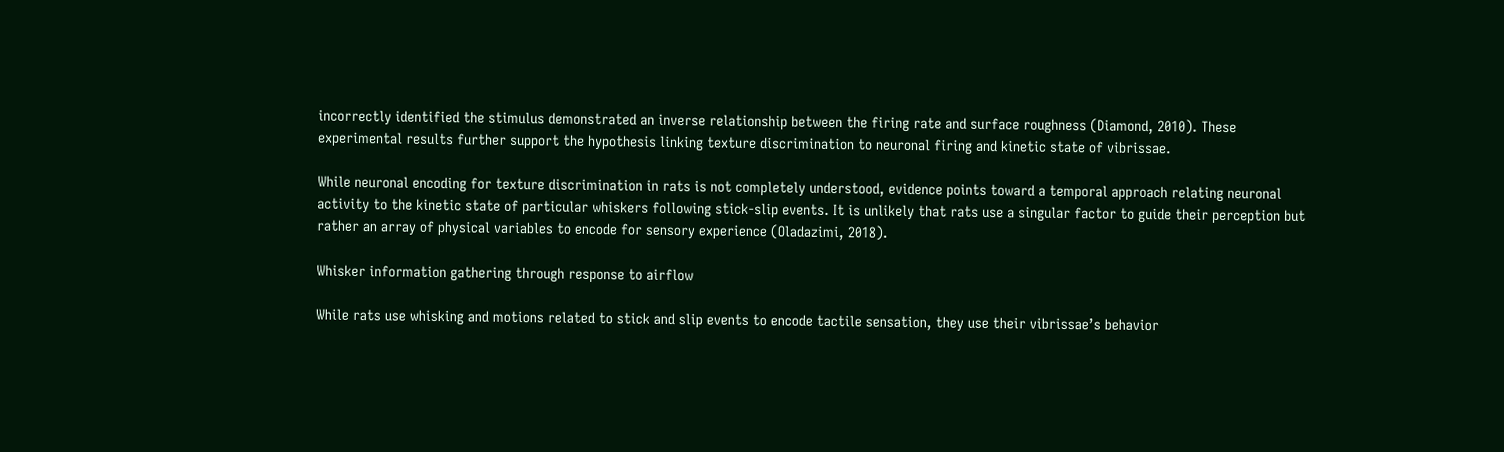incorrectly identified the stimulus demonstrated an inverse relationship between the firing rate and surface roughness (Diamond, 2010). These experimental results further support the hypothesis linking texture discrimination to neuronal firing and kinetic state of vibrissae.

While neuronal encoding for texture discrimination in rats is not completely understood, evidence points toward a temporal approach relating neuronal activity to the kinetic state of particular whiskers following stick-slip events. It is unlikely that rats use a singular factor to guide their perception but rather an array of physical variables to encode for sensory experience (Oladazimi, 2018).

Whisker information gathering through response to airflow

While rats use whisking and motions related to stick and slip events to encode tactile sensation, they use their vibrissae’s behavior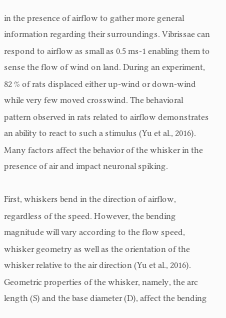in the presence of airflow to gather more general information regarding their surroundings. Vibrissae can respond to airflow as small as 0.5 ms-1 enabling them to sense the flow of wind on land. During an experiment, 82 % of rats displaced either up-wind or down-wind while very few moved crosswind. The behavioral pattern observed in rats related to airflow demonstrates an ability to react to such a stimulus (Yu et al., 2016). Many factors affect the behavior of the whisker in the presence of air and impact neuronal spiking.

First, whiskers bend in the direction of airflow, regardless of the speed. However, the bending magnitude will vary according to the flow speed, whisker geometry as well as the orientation of the whisker relative to the air direction (Yu et al., 2016). Geometric properties of the whisker, namely, the arc length (S) and the base diameter (D), affect the bending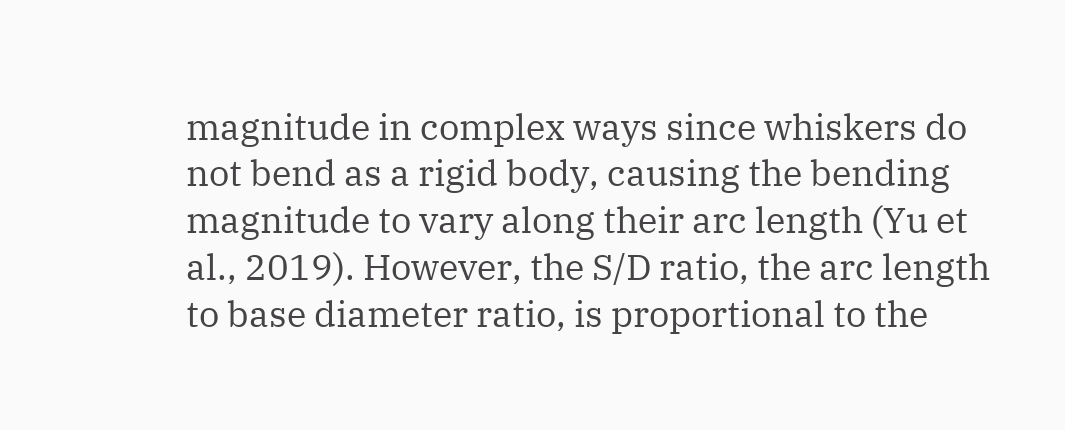magnitude in complex ways since whiskers do not bend as a rigid body, causing the bending magnitude to vary along their arc length (Yu et al., 2019). However, the S/D ratio, the arc length to base diameter ratio, is proportional to the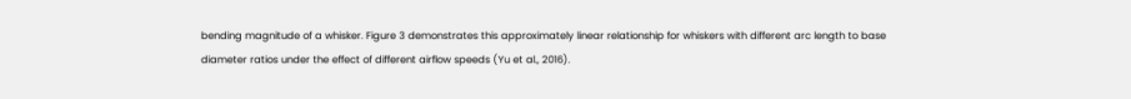bending magnitude of a whisker. Figure 3 demonstrates this approximately linear relationship for whiskers with different arc length to base diameter ratios under the effect of different airflow speeds (Yu et al., 2016).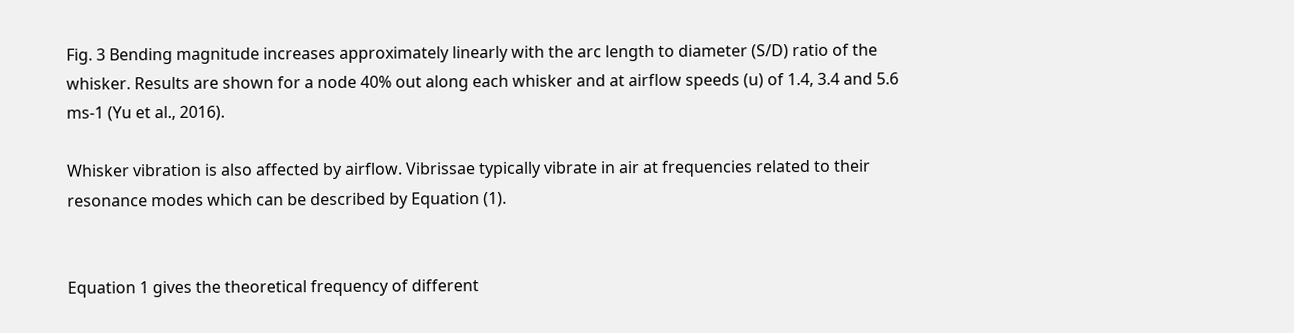Fig. 3 Bending magnitude increases approximately linearly with the arc length to diameter (S/D) ratio of the whisker. Results are shown for a node 40% out along each whisker and at airflow speeds (u) of 1.4, 3.4 and 5.6 ms-1 (Yu et al., 2016).

Whisker vibration is also affected by airflow. Vibrissae typically vibrate in air at frequencies related to their resonance modes which can be described by Equation (1).


Equation 1 gives the theoretical frequency of different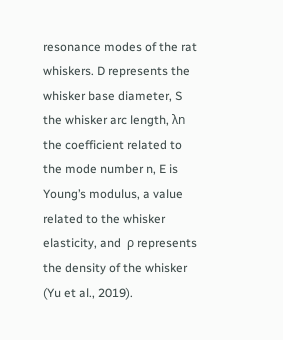resonance modes of the rat whiskers. D represents the whisker base diameter, S the whisker arc length, λn the coefficient related to the mode number n, E is Young’s modulus, a value related to the whisker elasticity, and  ρ represents the density of the whisker (Yu et al., 2019).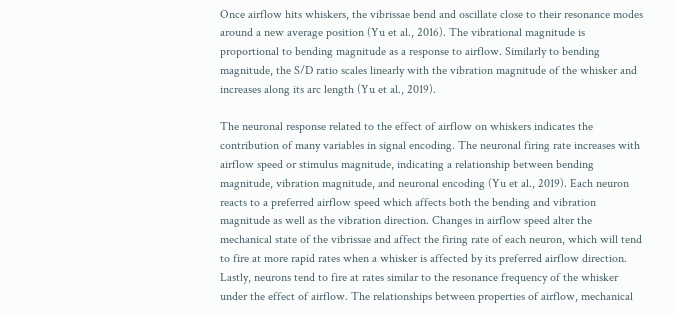Once airflow hits whiskers, the vibrissae bend and oscillate close to their resonance modes around a new average position (Yu et al., 2016). The vibrational magnitude is proportional to bending magnitude as a response to airflow. Similarly to bending magnitude, the S/D ratio scales linearly with the vibration magnitude of the whisker and increases along its arc length (Yu et al., 2019).

The neuronal response related to the effect of airflow on whiskers indicates the contribution of many variables in signal encoding. The neuronal firing rate increases with airflow speed or stimulus magnitude, indicating a relationship between bending magnitude, vibration magnitude, and neuronal encoding (Yu et al., 2019). Each neuron reacts to a preferred airflow speed which affects both the bending and vibration magnitude as well as the vibration direction. Changes in airflow speed alter the mechanical state of the vibrissae and affect the firing rate of each neuron, which will tend to fire at more rapid rates when a whisker is affected by its preferred airflow direction. Lastly, neurons tend to fire at rates similar to the resonance frequency of the whisker under the effect of airflow. The relationships between properties of airflow, mechanical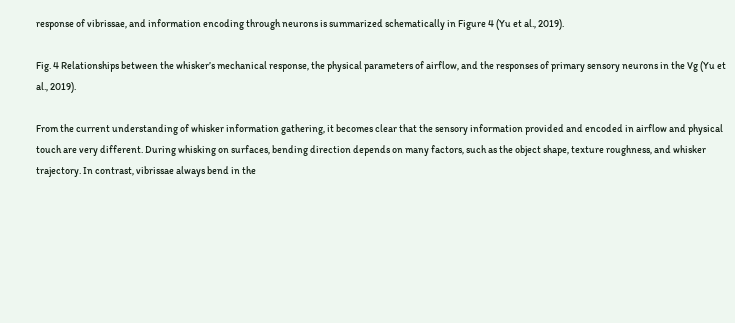response of vibrissae, and information encoding through neurons is summarized schematically in Figure 4 (Yu et al., 2019).

Fig. 4 Relationships between the whisker’s mechanical response, the physical parameters of airflow, and the responses of primary sensory neurons in the Vg (Yu et al., 2019).

From the current understanding of whisker information gathering, it becomes clear that the sensory information provided and encoded in airflow and physical touch are very different. During whisking on surfaces, bending direction depends on many factors, such as the object shape, texture roughness, and whisker trajectory. In contrast, vibrissae always bend in the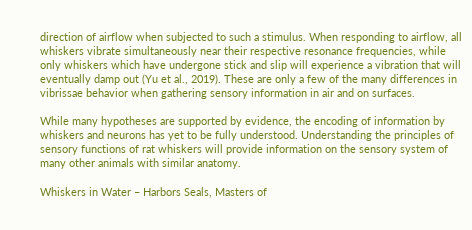direction of airflow when subjected to such a stimulus. When responding to airflow, all whiskers vibrate simultaneously near their respective resonance frequencies, while only whiskers which have undergone stick and slip will experience a vibration that will eventually damp out (Yu et al., 2019). These are only a few of the many differences in vibrissae behavior when gathering sensory information in air and on surfaces.

While many hypotheses are supported by evidence, the encoding of information by whiskers and neurons has yet to be fully understood. Understanding the principles of sensory functions of rat whiskers will provide information on the sensory system of many other animals with similar anatomy.

Whiskers in Water – Harbors Seals, Masters of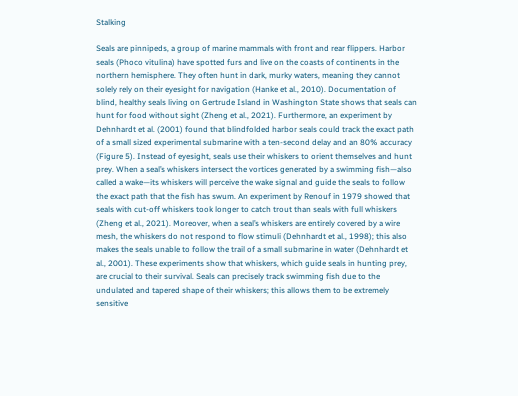Stalking

Seals are pinnipeds, a group of marine mammals with front and rear flippers. Harbor seals (Phoco vitulina) have spotted furs and live on the coasts of continents in the northern hemisphere. They often hunt in dark, murky waters, meaning they cannot solely rely on their eyesight for navigation (Hanke et al., 2010). Documentation of blind, healthy seals living on Gertrude Island in Washington State shows that seals can hunt for food without sight (Zheng et al., 2021). Furthermore, an experiment by Dehnhardt et al. (2001) found that blindfolded harbor seals could track the exact path of a small sized experimental submarine with a ten-second delay and an 80% accuracy (Figure 5). Instead of eyesight, seals use their whiskers to orient themselves and hunt prey. When a seal’s whiskers intersect the vortices generated by a swimming fish—also called a wake—its whiskers will perceive the wake signal and guide the seals to follow the exact path that the fish has swum. An experiment by Renouf in 1979 showed that seals with cut-off whiskers took longer to catch trout than seals with full whiskers (Zheng et al., 2021). Moreover, when a seal’s whiskers are entirely covered by a wire mesh, the whiskers do not respond to flow stimuli (Dehnhardt et al., 1998); this also makes the seals unable to follow the trail of a small submarine in water (Dehnhardt et al., 2001). These experiments show that whiskers, which guide seals in hunting prey, are crucial to their survival. Seals can precisely track swimming fish due to the undulated and tapered shape of their whiskers; this allows them to be extremely sensitive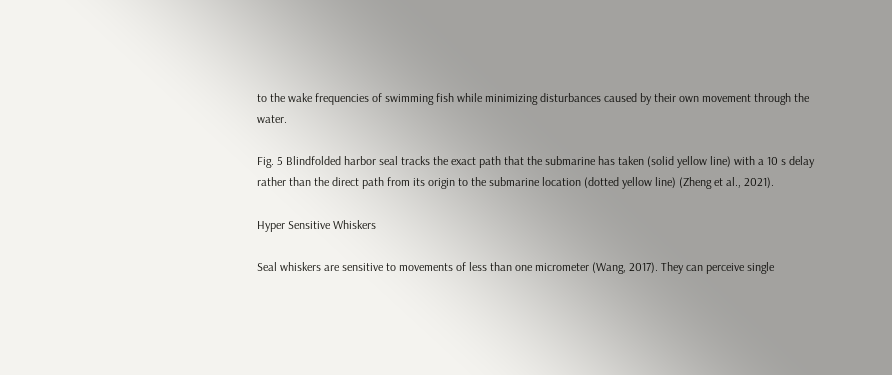to the wake frequencies of swimming fish while minimizing disturbances caused by their own movement through the water.

Fig. 5 Blindfolded harbor seal tracks the exact path that the submarine has taken (solid yellow line) with a 10 s delay rather than the direct path from its origin to the submarine location (dotted yellow line) (Zheng et al., 2021).

Hyper Sensitive Whiskers

Seal whiskers are sensitive to movements of less than one micrometer (Wang, 2017). They can perceive single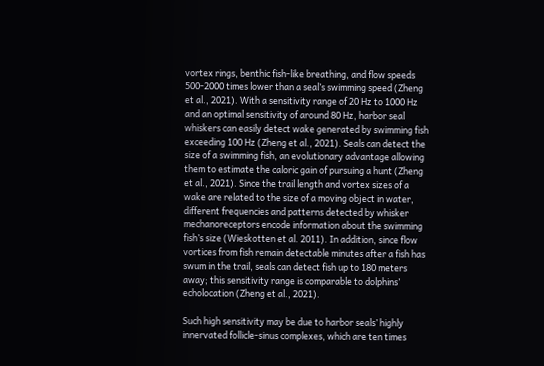vortex rings, benthic fish-like breathing, and flow speeds 500-2000 times lower than a seal’s swimming speed (Zheng et al., 2021). With a sensitivity range of 20 Hz to 1000 Hz and an optimal sensitivity of around 80 Hz, harbor seal whiskers can easily detect wake generated by swimming fish exceeding 100 Hz (Zheng et al., 2021). Seals can detect the size of a swimming fish, an evolutionary advantage allowing them to estimate the caloric gain of pursuing a hunt (Zheng et al., 2021). Since the trail length and vortex sizes of a wake are related to the size of a moving object in water, different frequencies and patterns detected by whisker mechanoreceptors encode information about the swimming fish’s size (Wieskotten et al. 2011). In addition, since flow vortices from fish remain detectable minutes after a fish has swum in the trail, seals can detect fish up to 180 meters away; this sensitivity range is comparable to dolphins’ echolocation (Zheng et al., 2021).

Such high sensitivity may be due to harbor seals’ highly innervated follicle-sinus complexes, which are ten times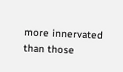more innervated than those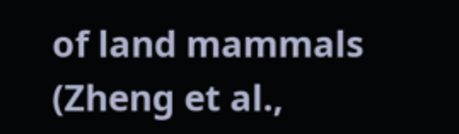of land mammals (Zheng et al.,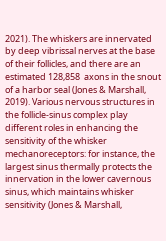2021). The whiskers are innervated by deep vibrissal nerves at the base of their follicles, and there are an estimated 128,858  axons in the snout of a harbor seal (Jones & Marshall, 2019). Various nervous structures in the follicle-sinus complex play different roles in enhancing the sensitivity of the whisker mechanoreceptors: for instance, the largest sinus thermally protects the innervation in the lower cavernous sinus, which maintains whisker sensitivity (Jones & Marshall,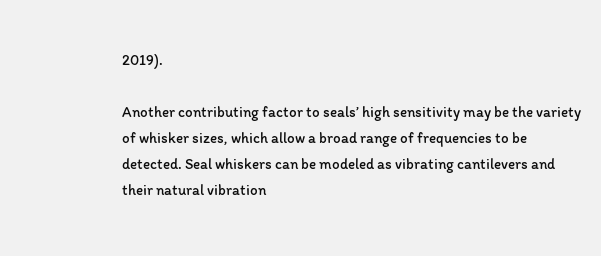2019).

Another contributing factor to seals’ high sensitivity may be the variety of whisker sizes, which allow a broad range of frequencies to be detected. Seal whiskers can be modeled as vibrating cantilevers and their natural vibration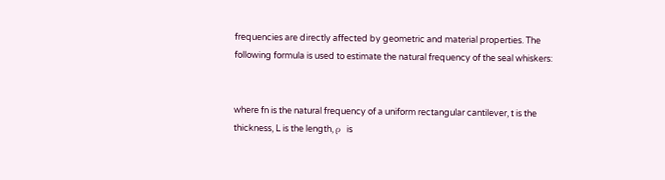frequencies are directly affected by geometric and material properties. The following formula is used to estimate the natural frequency of the seal whiskers:


where fn is the natural frequency of a uniform rectangular cantilever, t is the thickness, L is the length, ρ  is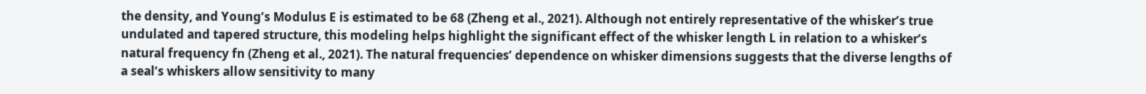the density, and Young’s Modulus E is estimated to be 68 (Zheng et al., 2021). Although not entirely representative of the whisker’s true undulated and tapered structure, this modeling helps highlight the significant effect of the whisker length L in relation to a whisker’s natural frequency fn (Zheng et al., 2021). The natural frequencies’ dependence on whisker dimensions suggests that the diverse lengths of a seal’s whiskers allow sensitivity to many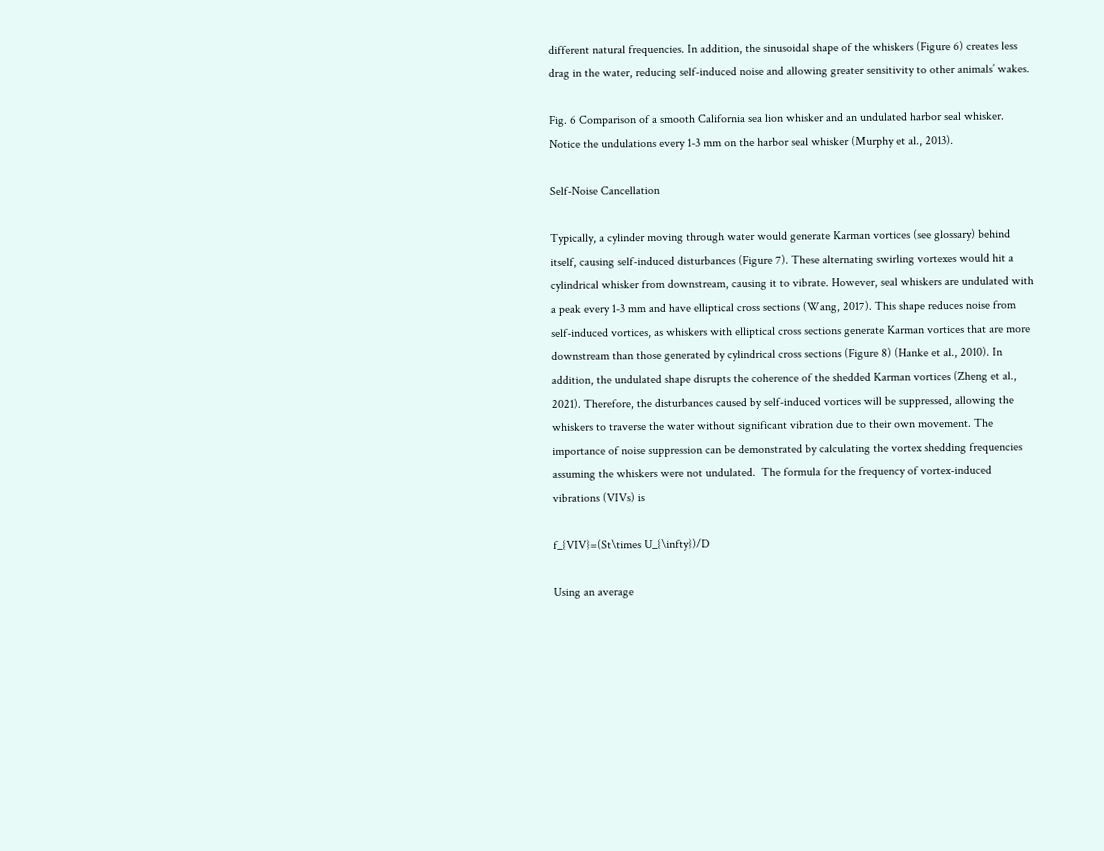different natural frequencies. In addition, the sinusoidal shape of the whiskers (Figure 6) creates less drag in the water, reducing self-induced noise and allowing greater sensitivity to other animals’ wakes.

Fig. 6 Comparison of a smooth California sea lion whisker and an undulated harbor seal whisker. Notice the undulations every 1-3 mm on the harbor seal whisker (Murphy et al., 2013).

Self-Noise Cancellation

Typically, a cylinder moving through water would generate Karman vortices (see glossary) behind itself, causing self-induced disturbances (Figure 7). These alternating swirling vortexes would hit a cylindrical whisker from downstream, causing it to vibrate. However, seal whiskers are undulated with a peak every 1-3 mm and have elliptical cross sections (Wang, 2017). This shape reduces noise from self-induced vortices, as whiskers with elliptical cross sections generate Karman vortices that are more downstream than those generated by cylindrical cross sections (Figure 8) (Hanke et al., 2010). In addition, the undulated shape disrupts the coherence of the shedded Karman vortices (Zheng et al., 2021). Therefore, the disturbances caused by self-induced vortices will be suppressed, allowing the whiskers to traverse the water without significant vibration due to their own movement. The importance of noise suppression can be demonstrated by calculating the vortex shedding frequencies assuming the whiskers were not undulated.  The formula for the frequency of vortex-induced vibrations (VIVs) is

f_{VIV}=(St\times U_{\infty})/D

Using an average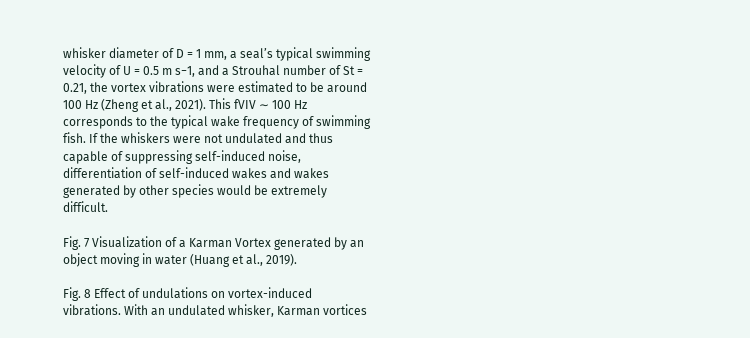whisker diameter of D = 1 mm, a seal’s typical swimming velocity of U = 0.5 m s−1, and a Strouhal number of St = 0.21, the vortex vibrations were estimated to be around 100 Hz (Zheng et al., 2021). This fVIV ∼ 100 Hz corresponds to the typical wake frequency of swimming fish. If the whiskers were not undulated and thus capable of suppressing self-induced noise, differentiation of self-induced wakes and wakes generated by other species would be extremely difficult.

Fig. 7 Visualization of a Karman Vortex generated by an object moving in water (Huang et al., 2019).

Fig. 8 Effect of undulations on vortex-induced vibrations. With an undulated whisker, Karman vortices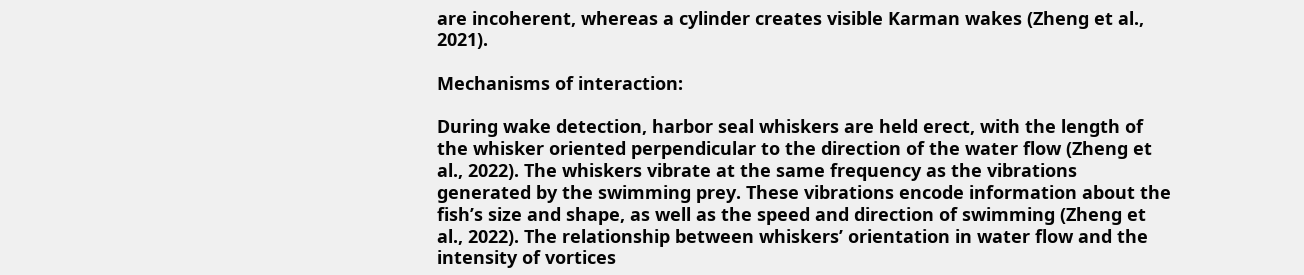are incoherent, whereas a cylinder creates visible Karman wakes (Zheng et al., 2021).

Mechanisms of interaction:

During wake detection, harbor seal whiskers are held erect, with the length of the whisker oriented perpendicular to the direction of the water flow (Zheng et al., 2022). The whiskers vibrate at the same frequency as the vibrations generated by the swimming prey. These vibrations encode information about the fish’s size and shape, as well as the speed and direction of swimming (Zheng et al., 2022). The relationship between whiskers’ orientation in water flow and the intensity of vortices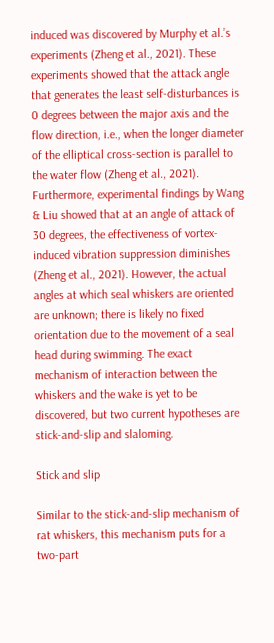induced was discovered by Murphy et al.’s experiments (Zheng et al., 2021). These experiments showed that the attack angle that generates the least self-disturbances is 0 degrees between the major axis and the flow direction, i.e., when the longer diameter of the elliptical cross-section is parallel to the water flow (Zheng et al., 2021). Furthermore, experimental findings by Wang & Liu showed that at an angle of attack of 30 degrees, the effectiveness of vortex-induced vibration suppression diminishes (Zheng et al., 2021). However, the actual angles at which seal whiskers are oriented are unknown; there is likely no fixed orientation due to the movement of a seal head during swimming. The exact mechanism of interaction between the whiskers and the wake is yet to be discovered, but two current hypotheses are stick-and-slip and slaloming.

Stick and slip

Similar to the stick-and-slip mechanism of rat whiskers, this mechanism puts for a two-part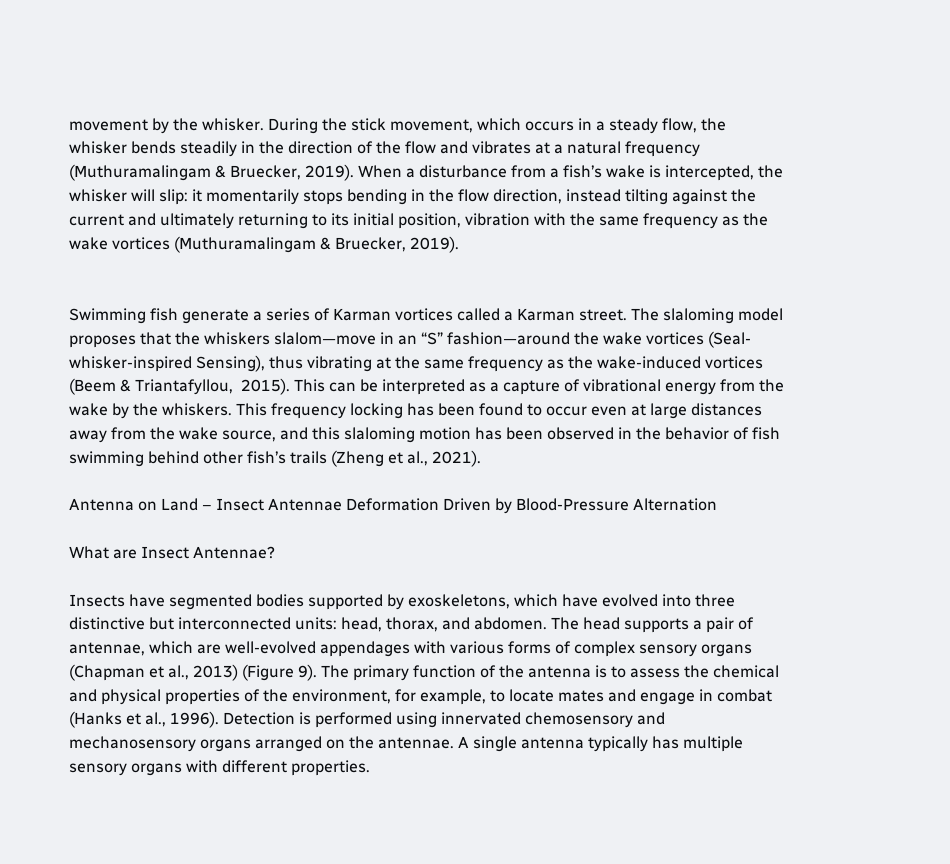movement by the whisker. During the stick movement, which occurs in a steady flow, the whisker bends steadily in the direction of the flow and vibrates at a natural frequency (Muthuramalingam & Bruecker, 2019). When a disturbance from a fish’s wake is intercepted, the whisker will slip: it momentarily stops bending in the flow direction, instead tilting against the current and ultimately returning to its initial position, vibration with the same frequency as the wake vortices (Muthuramalingam & Bruecker, 2019).


Swimming fish generate a series of Karman vortices called a Karman street. The slaloming model proposes that the whiskers slalom—move in an “S” fashion—around the wake vortices (Seal-whisker-inspired Sensing), thus vibrating at the same frequency as the wake-induced vortices (Beem & Triantafyllou,  2015). This can be interpreted as a capture of vibrational energy from the wake by the whiskers. This frequency locking has been found to occur even at large distances away from the wake source, and this slaloming motion has been observed in the behavior of fish swimming behind other fish’s trails (Zheng et al., 2021).

Antenna on Land – Insect Antennae Deformation Driven by Blood-Pressure Alternation

What are Insect Antennae?

Insects have segmented bodies supported by exoskeletons, which have evolved into three distinctive but interconnected units: head, thorax, and abdomen. The head supports a pair of antennae, which are well-evolved appendages with various forms of complex sensory organs (Chapman et al., 2013) (Figure 9). The primary function of the antenna is to assess the chemical and physical properties of the environment, for example, to locate mates and engage in combat (Hanks et al., 1996). Detection is performed using innervated chemosensory and mechanosensory organs arranged on the antennae. A single antenna typically has multiple sensory organs with different properties.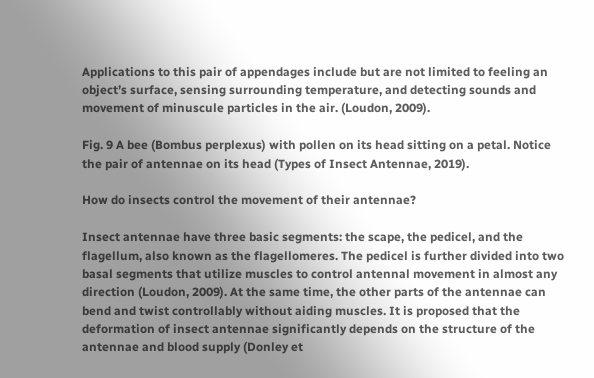Applications to this pair of appendages include but are not limited to feeling an object’s surface, sensing surrounding temperature, and detecting sounds and movement of minuscule particles in the air. (Loudon, 2009).

Fig. 9 A bee (Bombus perplexus) with pollen on its head sitting on a petal. Notice the pair of antennae on its head (Types of Insect Antennae, 2019).

How do insects control the movement of their antennae?

Insect antennae have three basic segments: the scape, the pedicel, and the flagellum, also known as the flagellomeres. The pedicel is further divided into two basal segments that utilize muscles to control antennal movement in almost any direction (Loudon, 2009). At the same time, the other parts of the antennae can bend and twist controllably without aiding muscles. It is proposed that the deformation of insect antennae significantly depends on the structure of the antennae and blood supply (Donley et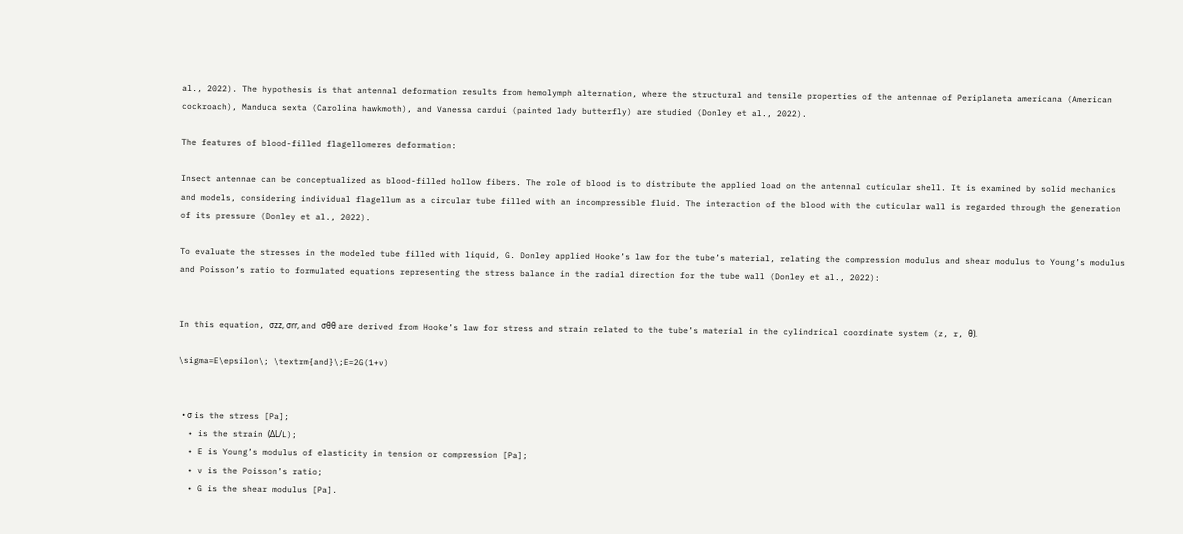al., 2022). The hypothesis is that antennal deformation results from hemolymph alternation, where the structural and tensile properties of the antennae of Periplaneta americana (American cockroach), Manduca sexta (Carolina hawkmoth), and Vanessa cardui (painted lady butterfly) are studied (Donley et al., 2022).

The features of blood-filled flagellomeres deformation:

Insect antennae can be conceptualized as blood-filled hollow fibers. The role of blood is to distribute the applied load on the antennal cuticular shell. It is examined by solid mechanics and models, considering individual flagellum as a circular tube filled with an incompressible fluid. The interaction of the blood with the cuticular wall is regarded through the generation of its pressure (Donley et al., 2022).

To evaluate the stresses in the modeled tube filled with liquid, G. Donley applied Hooke’s law for the tube’s material, relating the compression modulus and shear modulus to Young’s modulus and Poisson’s ratio to formulated equations representing the stress balance in the radial direction for the tube wall (Donley et al., 2022):


In this equation, σzz, σrr, and σθθ are derived from Hooke’s law for stress and strain related to the tube’s material in the cylindrical coordinate system (z, r, θ).

\sigma=E\epsilon\; \textrm{and}\;E=2G(1+v)


  • σ is the stress [Pa];
  • is the strain (ΔL/L);
  • E is Young’s modulus of elasticity in tension or compression [Pa];
  • v is the Poisson’s ratio;
  • G is the shear modulus [Pa].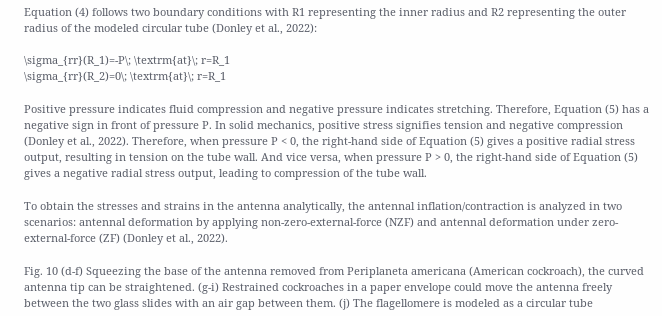Equation (4) follows two boundary conditions with R1 representing the inner radius and R2 representing the outer radius of the modeled circular tube (Donley et al., 2022):

\sigma_{rr}(R_1)=-P\; \textrm{at}\; r=R_1
\sigma_{rr}(R_2)=0\; \textrm{at}\; r=R_1

Positive pressure indicates fluid compression and negative pressure indicates stretching. Therefore, Equation (5) has a negative sign in front of pressure P. In solid mechanics, positive stress signifies tension and negative compression (Donley et al., 2022). Therefore, when pressure P < 0, the right-hand side of Equation (5) gives a positive radial stress output, resulting in tension on the tube wall. And vice versa, when pressure P > 0, the right-hand side of Equation (5) gives a negative radial stress output, leading to compression of the tube wall.

To obtain the stresses and strains in the antenna analytically, the antennal inflation/contraction is analyzed in two scenarios: antennal deformation by applying non-zero-external-force (NZF) and antennal deformation under zero-external-force (ZF) (Donley et al., 2022).

Fig. 10 (d-f) Squeezing the base of the antenna removed from Periplaneta americana (American cockroach), the curved antenna tip can be straightened. (g-i) Restrained cockroaches in a paper envelope could move the antenna freely between the two glass slides with an air gap between them. (j) The flagellomere is modeled as a circular tube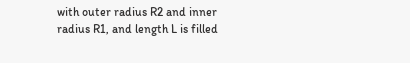with outer radius R2 and inner radius R1, and length L is filled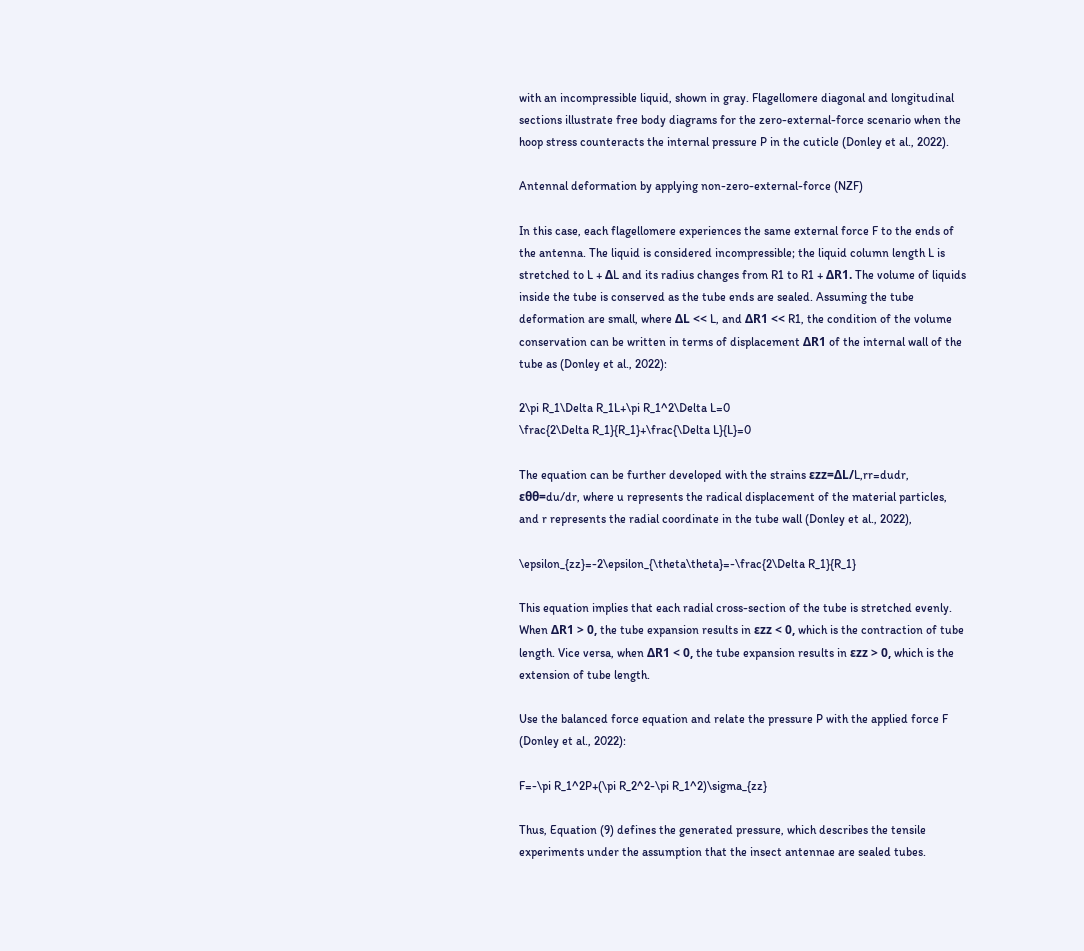with an incompressible liquid, shown in gray. Flagellomere diagonal and longitudinal sections illustrate free body diagrams for the zero-external-force scenario when the hoop stress counteracts the internal pressure P in the cuticle (Donley et al., 2022).

Antennal deformation by applying non-zero-external-force (NZF)

In this case, each flagellomere experiences the same external force F to the ends of the antenna. The liquid is considered incompressible; the liquid column length L is stretched to L + ΔL and its radius changes from R1 to R1 + ΔR1. The volume of liquids inside the tube is conserved as the tube ends are sealed. Assuming the tube deformation are small, where ΔL << L, and ΔR1 << R1, the condition of the volume conservation can be written in terms of displacement ΔR1 of the internal wall of the tube as (Donley et al., 2022):

2\pi R_1\Delta R_1L+\pi R_1^2\Delta L=0
\frac{2\Delta R_1}{R_1}+\frac{\Delta L}{L}=0

The equation can be further developed with the strains εzz=ΔL/L,rr=dudr, εθθ=du/dr, where u represents the radical displacement of the material particles, and r represents the radial coordinate in the tube wall (Donley et al., 2022),

\epsilon_{zz}=-2\epsilon_{\theta\theta}=-\frac{2\Delta R_1}{R_1}

This equation implies that each radial cross-section of the tube is stretched evenly. When ΔR1 > 0, the tube expansion results in εzz < 0, which is the contraction of tube length. Vice versa, when ΔR1 < 0, the tube expansion results in εzz > 0, which is the extension of tube length.

Use the balanced force equation and relate the pressure P with the applied force F (Donley et al., 2022):

F=-\pi R_1^2P+(\pi R_2^2-\pi R_1^2)\sigma_{zz}

Thus, Equation (9) defines the generated pressure, which describes the tensile experiments under the assumption that the insect antennae are sealed tubes.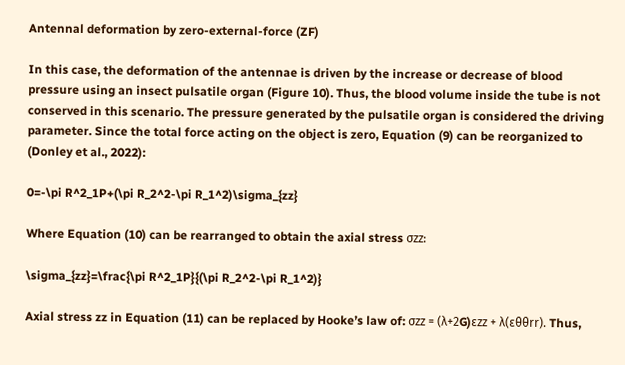Antennal deformation by zero-external-force (ZF)

In this case, the deformation of the antennae is driven by the increase or decrease of blood pressure using an insect pulsatile organ (Figure 10). Thus, the blood volume inside the tube is not conserved in this scenario. The pressure generated by the pulsatile organ is considered the driving parameter. Since the total force acting on the object is zero, Equation (9) can be reorganized to (Donley et al., 2022):

0=-\pi R^2_1P+(\pi R_2^2-\pi R_1^2)\sigma_{zz}

Where Equation (10) can be rearranged to obtain the axial stress σzz:

\sigma_{zz}=\frac{\pi R^2_1P}{(\pi R_2^2-\pi R_1^2)}

Axial stress zz in Equation (11) can be replaced by Hooke’s law of: σzz = (λ+2G)εzz + λ(εθθrr). Thus,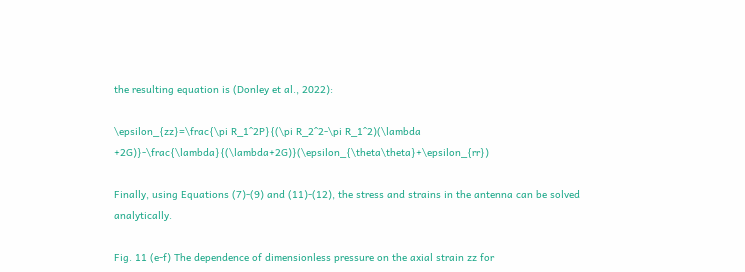the resulting equation is (Donley et al., 2022):

\epsilon_{zz}=\frac{\pi R_1^2P}{(\pi R_2^2-\pi R_1^2)(\lambda +2G)}-\frac{\lambda}{(\lambda+2G)}(\epsilon_{\theta\theta}+\epsilon_{rr})

Finally, using Equations (7)-(9) and (11)-(12), the stress and strains in the antenna can be solved analytically.

Fig. 11 (e-f) The dependence of dimensionless pressure on the axial strain zz for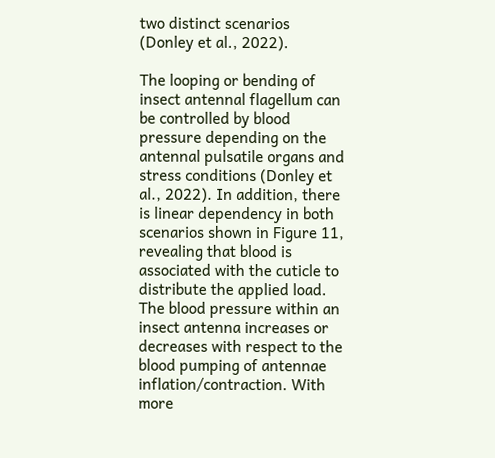two distinct scenarios (Donley et al., 2022).

The looping or bending of insect antennal flagellum can be controlled by blood pressure depending on the antennal pulsatile organs and stress conditions (Donley et al., 2022). In addition, there is linear dependency in both scenarios shown in Figure 11, revealing that blood is associated with the cuticle to distribute the applied load. The blood pressure within an insect antenna increases or decreases with respect to the blood pumping of antennae inflation/contraction. With more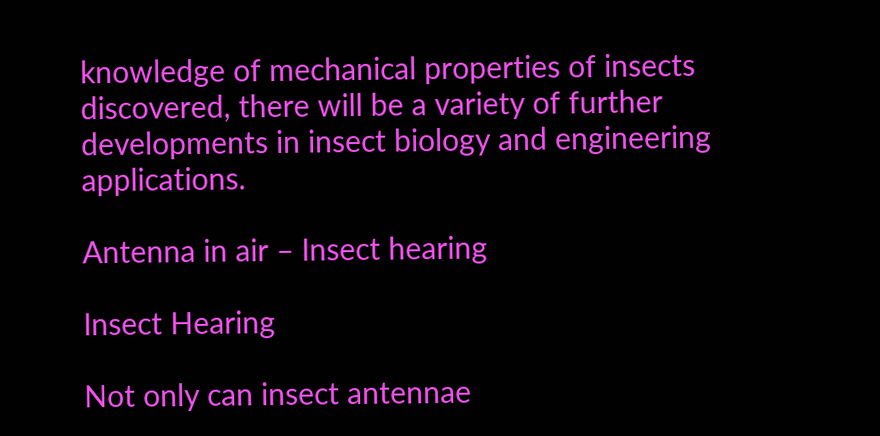knowledge of mechanical properties of insects discovered, there will be a variety of further developments in insect biology and engineering applications.

Antenna in air – Insect hearing

Insect Hearing

Not only can insect antennae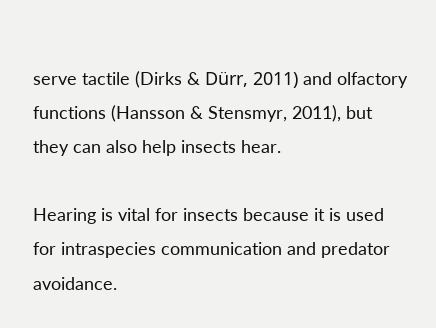serve tactile (Dirks & Dürr, 2011) and olfactory functions (Hansson & Stensmyr, 2011), but they can also help insects hear.

Hearing is vital for insects because it is used for intraspecies communication and predator avoidance.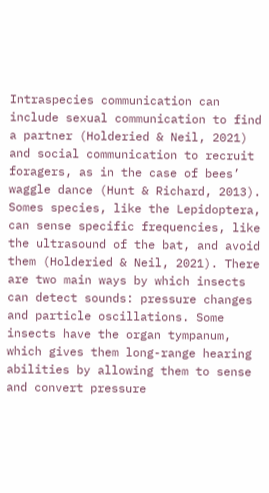Intraspecies communication can include sexual communication to find a partner (Holderied & Neil, 2021) and social communication to recruit foragers, as in the case of bees’ waggle dance (Hunt & Richard, 2013). Somes species, like the Lepidoptera, can sense specific frequencies, like the ultrasound of the bat, and avoid them (Holderied & Neil, 2021). There are two main ways by which insects can detect sounds: pressure changes and particle oscillations. Some insects have the organ tympanum, which gives them long-range hearing abilities by allowing them to sense and convert pressure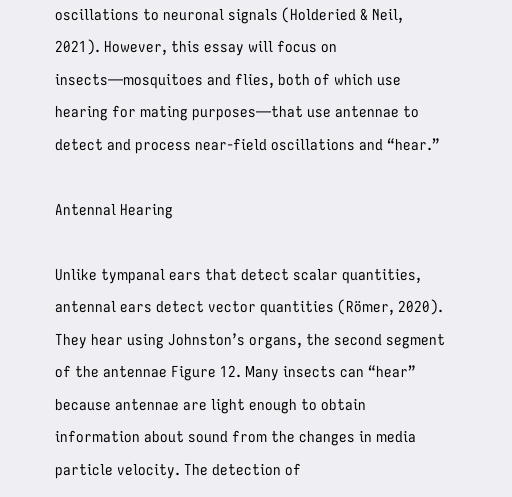oscillations to neuronal signals (Holderied & Neil, 2021). However, this essay will focus on insects—mosquitoes and flies, both of which use hearing for mating purposes—that use antennae to detect and process near-field oscillations and “hear.”

Antennal Hearing

Unlike tympanal ears that detect scalar quantities, antennal ears detect vector quantities (Römer, 2020). They hear using Johnston’s organs, the second segment of the antennae Figure 12. Many insects can “hear” because antennae are light enough to obtain information about sound from the changes in media particle velocity. The detection of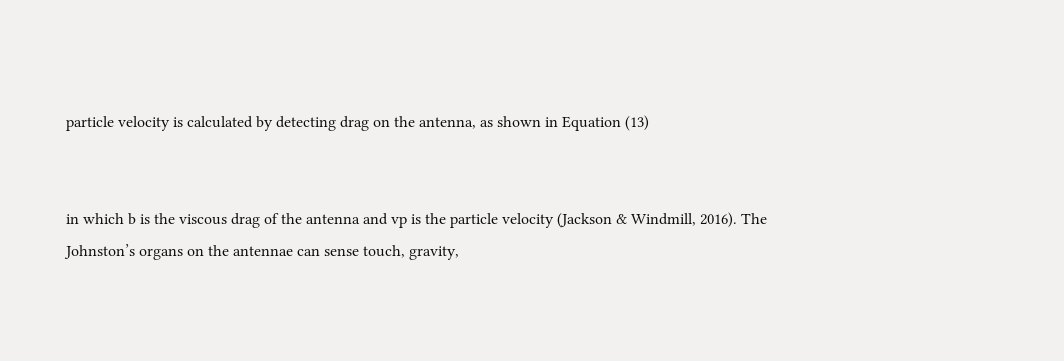particle velocity is calculated by detecting drag on the antenna, as shown in Equation (13)


in which b is the viscous drag of the antenna and vp is the particle velocity (Jackson & Windmill, 2016). The Johnston’s organs on the antennae can sense touch, gravity,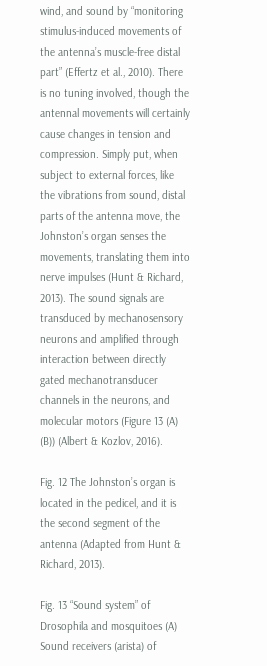wind, and sound by “monitoring stimulus-induced movements of the antenna’s muscle-free distal part” (Effertz et al., 2010). There is no tuning involved, though the antennal movements will certainly cause changes in tension and compression. Simply put, when subject to external forces, like the vibrations from sound, distal parts of the antenna move, the Johnston’s organ senses the movements, translating them into nerve impulses (Hunt & Richard, 2013). The sound signals are transduced by mechanosensory neurons and amplified through interaction between directly gated mechanotransducer channels in the neurons, and molecular motors (Figure 13 (A) (B)) (Albert & Kozlov, 2016).

Fig. 12 The Johnston’s organ is located in the pedicel, and it is the second segment of the antenna (Adapted from Hunt & Richard, 2013).

Fig. 13 “Sound system” of Drosophila and mosquitoes (A) Sound receivers (arista) of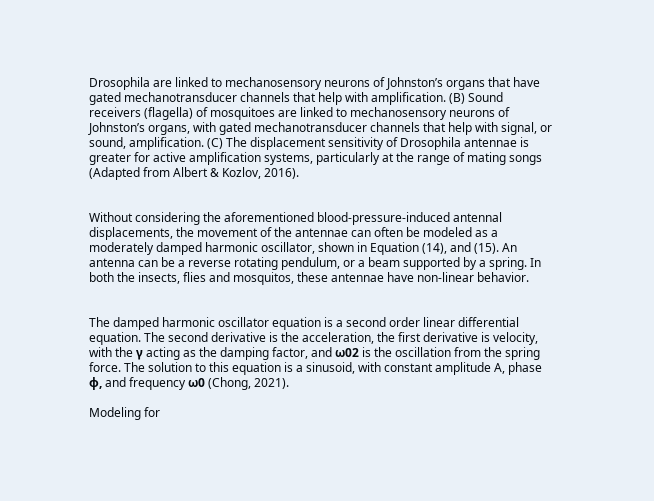Drosophila are linked to mechanosensory neurons of Johnston’s organs that have gated mechanotransducer channels that help with amplification. (B) Sound receivers (flagella) of mosquitoes are linked to mechanosensory neurons of Johnston’s organs, with gated mechanotransducer channels that help with signal, or sound, amplification. (C) The displacement sensitivity of Drosophila antennae is greater for active amplification systems, particularly at the range of mating songs (Adapted from Albert & Kozlov, 2016).


Without considering the aforementioned blood-pressure-induced antennal displacements, the movement of the antennae can often be modeled as a moderately damped harmonic oscillator, shown in Equation (14), and (15). An antenna can be a reverse rotating pendulum, or a beam supported by a spring. In both the insects, flies and mosquitos, these antennae have non-linear behavior.


The damped harmonic oscillator equation is a second order linear differential equation. The second derivative is the acceleration, the first derivative is velocity, with the γ acting as the damping factor, and ω02 is the oscillation from the spring force. The solution to this equation is a sinusoid, with constant amplitude A, phase ϕ, and frequency ω0 (Chong, 2021).

Modeling for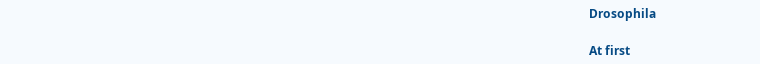Drosophila

At first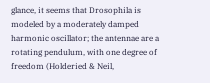glance, it seems that Drosophila is modeled by a moderately damped harmonic oscillator; the antennae are a rotating pendulum, with one degree of freedom (Holderied & Neil,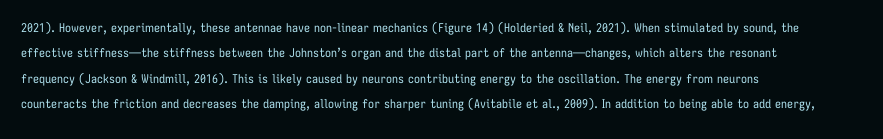2021). However, experimentally, these antennae have non-linear mechanics (Figure 14) (Holderied & Neil, 2021). When stimulated by sound, the effective stiffness—the stiffness between the Johnston’s organ and the distal part of the antenna—changes, which alters the resonant frequency (Jackson & Windmill, 2016). This is likely caused by neurons contributing energy to the oscillation. The energy from neurons counteracts the friction and decreases the damping, allowing for sharper tuning (Avitabile et al., 2009). In addition to being able to add energy,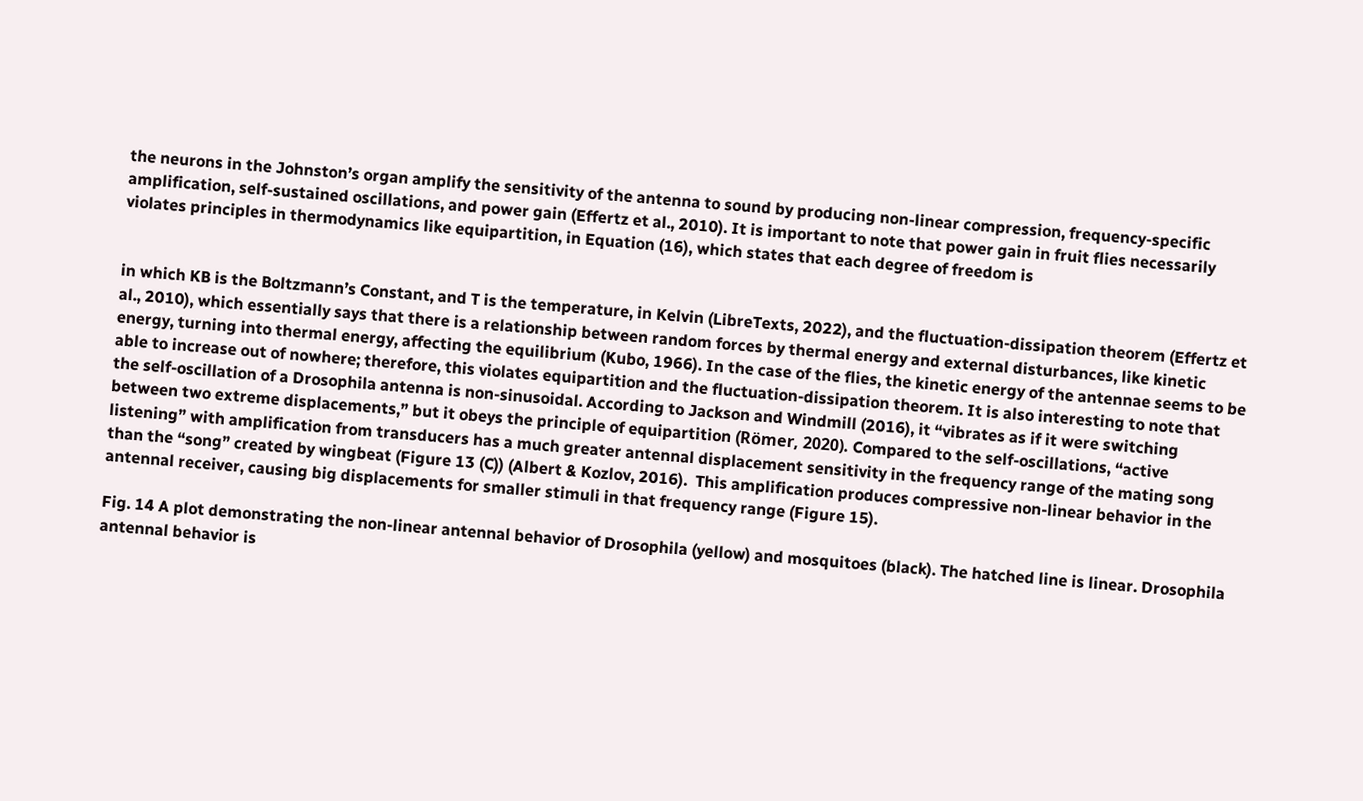the neurons in the Johnston’s organ amplify the sensitivity of the antenna to sound by producing non-linear compression, frequency-specific amplification, self-sustained oscillations, and power gain (Effertz et al., 2010). It is important to note that power gain in fruit flies necessarily violates principles in thermodynamics like equipartition, in Equation (16), which states that each degree of freedom is


in which KB is the Boltzmann’s Constant, and T is the temperature, in Kelvin (LibreTexts, 2022), and the fluctuation-dissipation theorem (Effertz et al., 2010), which essentially says that there is a relationship between random forces by thermal energy and external disturbances, like kinetic energy, turning into thermal energy, affecting the equilibrium (Kubo, 1966). In the case of the flies, the kinetic energy of the antennae seems to be able to increase out of nowhere; therefore, this violates equipartition and the fluctuation-dissipation theorem. It is also interesting to note that the self-oscillation of a Drosophila antenna is non-sinusoidal. According to Jackson and Windmill (2016), it “vibrates as if it were switching between two extreme displacements,” but it obeys the principle of equipartition (Römer, 2020). Compared to the self-oscillations, “active listening” with amplification from transducers has a much greater antennal displacement sensitivity in the frequency range of the mating song than the “song” created by wingbeat (Figure 13 (C)) (Albert & Kozlov, 2016).  This amplification produces compressive non-linear behavior in the antennal receiver, causing big displacements for smaller stimuli in that frequency range (Figure 15).

Fig. 14 A plot demonstrating the non-linear antennal behavior of Drosophila (yellow) and mosquitoes (black). The hatched line is linear. Drosophila antennal behavior is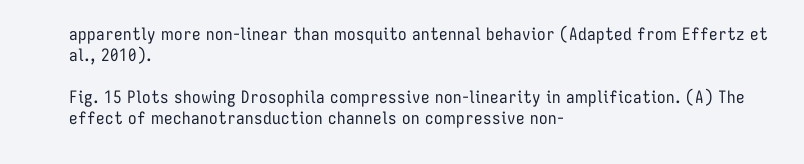apparently more non-linear than mosquito antennal behavior (Adapted from Effertz et al., 2010).

Fig. 15 Plots showing Drosophila compressive non-linearity in amplification. (A) The effect of mechanotransduction channels on compressive non-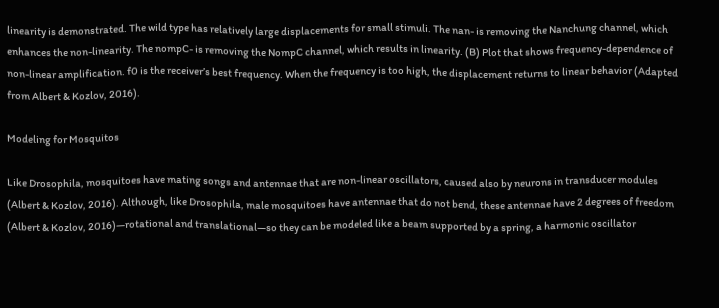linearity is demonstrated. The wild type has relatively large displacements for small stimuli. The nan- is removing the Nanchung channel, which enhances the non-linearity. The nompC- is removing the NompC channel, which results in linearity. (B) Plot that shows frequency-dependence of non-linear amplification. f0 is the receiver’s best frequency. When the frequency is too high, the displacement returns to linear behavior (Adapted from Albert & Kozlov, 2016).

Modeling for Mosquitos

Like Drosophila, mosquitoes have mating songs and antennae that are non-linear oscillators, caused also by neurons in transducer modules (Albert & Kozlov, 2016). Although, like Drosophila, male mosquitoes have antennae that do not bend, these antennae have 2 degrees of freedom (Albert & Kozlov, 2016)—rotational and translational—so they can be modeled like a beam supported by a spring, a harmonic oscillator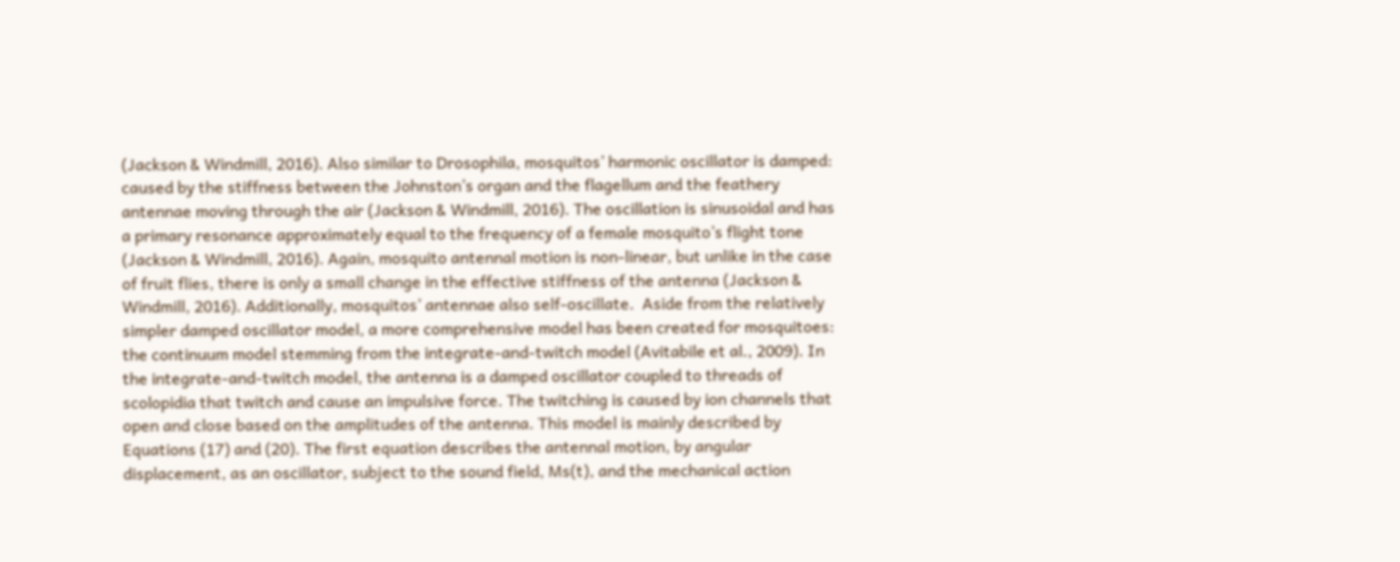(Jackson & Windmill, 2016). Also similar to Drosophila, mosquitos’ harmonic oscillator is damped: caused by the stiffness between the Johnston’s organ and the flagellum and the feathery antennae moving through the air (Jackson & Windmill, 2016). The oscillation is sinusoidal and has a primary resonance approximately equal to the frequency of a female mosquito’s flight tone (Jackson & Windmill, 2016). Again, mosquito antennal motion is non-linear, but unlike in the case of fruit flies, there is only a small change in the effective stiffness of the antenna (Jackson & Windmill, 2016). Additionally, mosquitos’ antennae also self-oscillate.  Aside from the relatively simpler damped oscillator model, a more comprehensive model has been created for mosquitoes: the continuum model stemming from the integrate-and-twitch model (Avitabile et al., 2009). In the integrate-and-twitch model, the antenna is a damped oscillator coupled to threads of scolopidia that twitch and cause an impulsive force. The twitching is caused by ion channels that open and close based on the amplitudes of the antenna. This model is mainly described by Equations (17) and (20). The first equation describes the antennal motion, by angular displacement, as an oscillator, subject to the sound field, Ms(t), and the mechanical action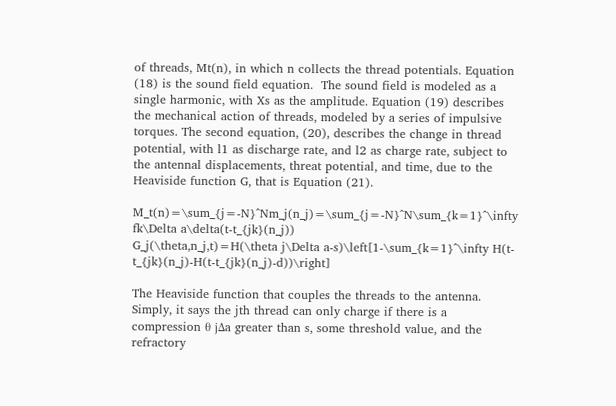of threads, Mt(n), in which n collects the thread potentials. Equation (18) is the sound field equation.  The sound field is modeled as a single harmonic, with Xs as the amplitude. Equation (19) describes the mechanical action of threads, modeled by a series of impulsive torques. The second equation, (20), describes the change in thread potential, with l1 as discharge rate, and l2 as charge rate, subject to the antennal displacements, threat potential, and time, due to the Heaviside function G, that is Equation (21).

M_t(n)=\sum_{j=-N}^Nm_j(n_j)=\sum_{j=-N}^N\sum_{k=1}^\infty fk\Delta a\delta(t-t_{jk}(n_j))
G_j(\theta,n_j,t)=H(\theta j\Delta a-s)\left[1-\sum_{k=1}^\infty H(t-t_{jk}(n_j)-H(t-t_{jk}(n_j)-d))\right]

The Heaviside function that couples the threads to the antenna. Simply, it says the jth thread can only charge if there is a compression θ jΔa greater than s, some threshold value, and the refractory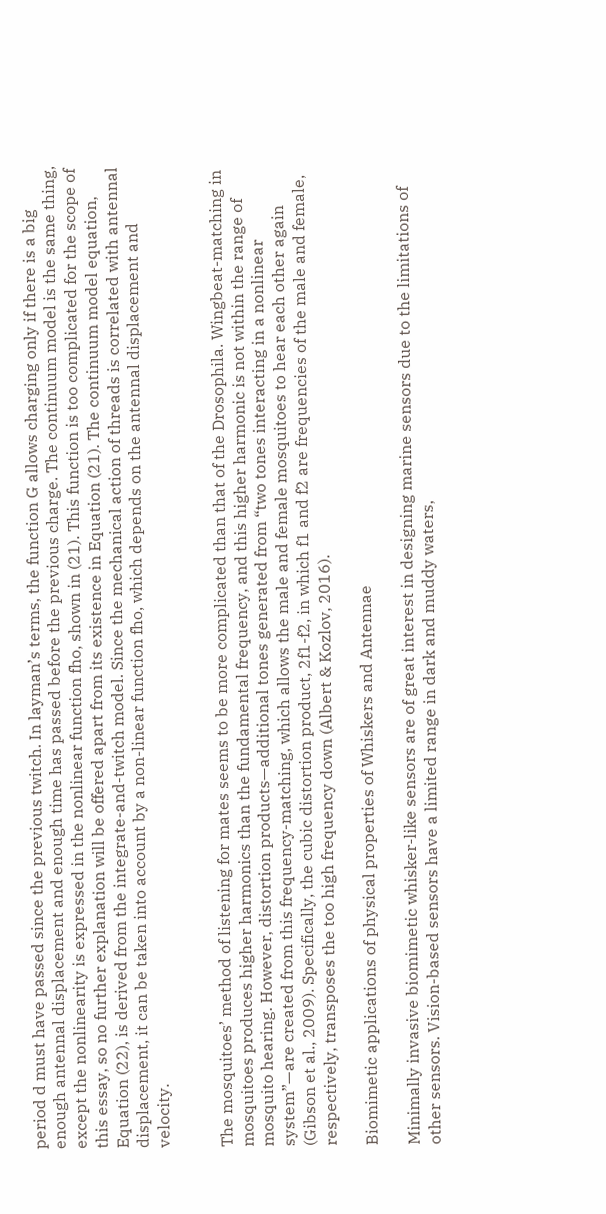period d must have passed since the previous twitch. In layman’s terms, the function G allows charging only if there is a big enough antennal displacement and enough time has passed before the previous charge. The continuum model is the same thing, except the nonlinearity is expressed in the nonlinear function fho, shown in (21). This function is too complicated for the scope of this essay, so no further explanation will be offered apart from its existence in Equation (21). The continuum model equation, Equation (22), is derived from the integrate-and-twitch model. Since the mechanical action of threads is correlated with antennal displacement, it can be taken into account by a non-linear function fho, which depends on the antennal displacement and velocity.


The mosquitoes’ method of listening for mates seems to be more complicated than that of the Drosophila. Wingbeat-matching in mosquitoes produces higher harmonics than the fundamental frequency, and this higher harmonic is not within the range of mosquito hearing. However, distortion products—additional tones generated from “two tones interacting in a nonlinear system”—are created from this frequency-matching, which allows the male and female mosquitoes to hear each other again (Gibson et al., 2009). Specifically, the cubic distortion product, 2f1-f2, in which f1 and f2 are frequencies of the male and female, respectively, transposes the too high frequency down (Albert & Kozlov, 2016).

Biomimetic applications of physical properties of Whiskers and Antennae

Minimally invasive biomimetic whisker-like sensors are of great interest in designing marine sensors due to the limitations of other sensors. Vision-based sensors have a limited range in dark and muddy waters,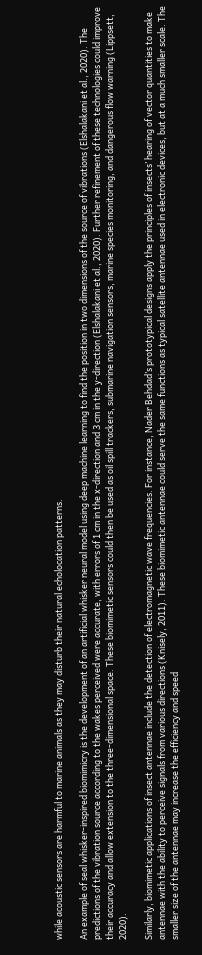while acoustic sensors are harmful to marine animals as they may disturb their natural echolocation patterns.

An example of seal whisker-inspired biomimicry is the development of an artificial whisker neural model using deep machine learning to find the position in two dimensions of the source of vibrations (Elshalakani et al., 2020). The predictions of the vibration source according to the wakes perceived were accurate, with errors of 1 cm in the x-direction and 3 cm in the y-direction (Elshalakani et al., 2020). Further refinement of these technologies could improve their accuracy and allow extension to the three-dimensional space. These biomimetic sensors could then be used as oil spill trackers, submarine navigation sensors, marine species monitoring, and dangerous flow warning (Lippsett, 2020).

Similarly, biomimetic applications of insect antennae include the detection of electromagnetic wave frequencies. For instance, Nader Behdad’s prototypical designs apply the principles of insects’ hearing of vector quantities to make antennae with the ability to perceive signals from various directions (Knisely, 2011). These biomimetic antennae could serve the same functions as typical satellite antennae used in electronic devices, but at a much smaller scale. The smaller size of the antennae may increase the efficiency and speed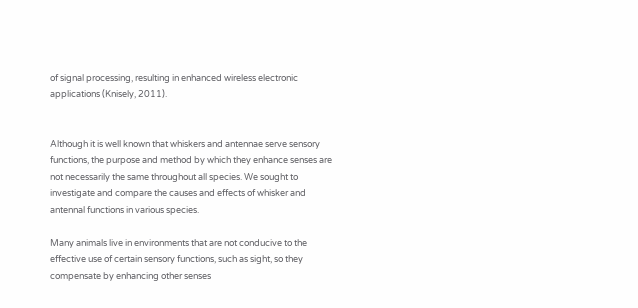of signal processing, resulting in enhanced wireless electronic applications (Knisely, 2011).


Although it is well known that whiskers and antennae serve sensory functions, the purpose and method by which they enhance senses are not necessarily the same throughout all species. We sought to investigate and compare the causes and effects of whisker and antennal functions in various species.

Many animals live in environments that are not conducive to the effective use of certain sensory functions, such as sight, so they compensate by enhancing other senses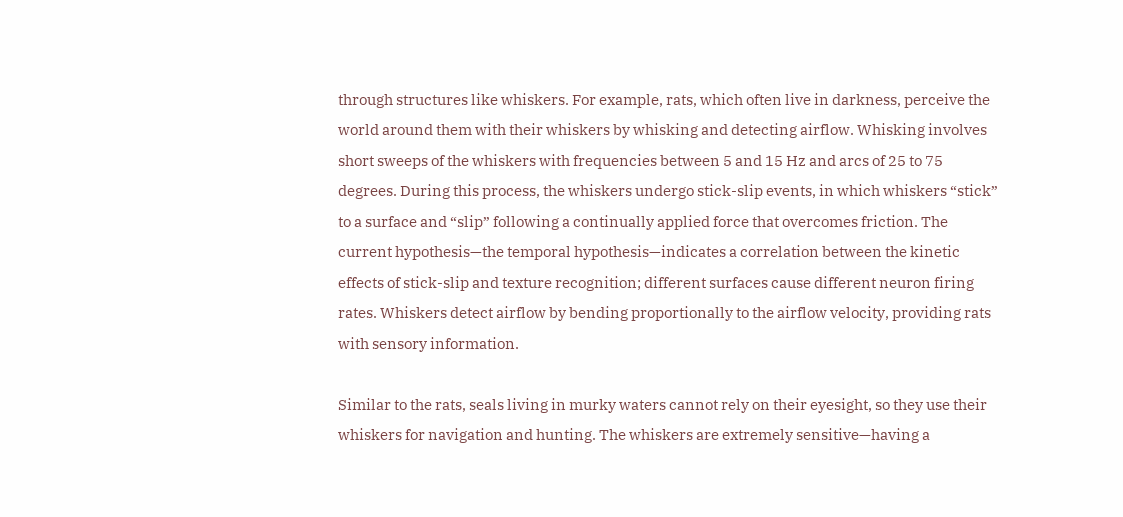through structures like whiskers. For example, rats, which often live in darkness, perceive the world around them with their whiskers by whisking and detecting airflow. Whisking involves short sweeps of the whiskers with frequencies between 5 and 15 Hz and arcs of 25 to 75 degrees. During this process, the whiskers undergo stick-slip events, in which whiskers “stick” to a surface and “slip” following a continually applied force that overcomes friction. The current hypothesis—the temporal hypothesis—indicates a correlation between the kinetic effects of stick-slip and texture recognition; different surfaces cause different neuron firing rates. Whiskers detect airflow by bending proportionally to the airflow velocity, providing rats with sensory information.

Similar to the rats, seals living in murky waters cannot rely on their eyesight, so they use their whiskers for navigation and hunting. The whiskers are extremely sensitive—having a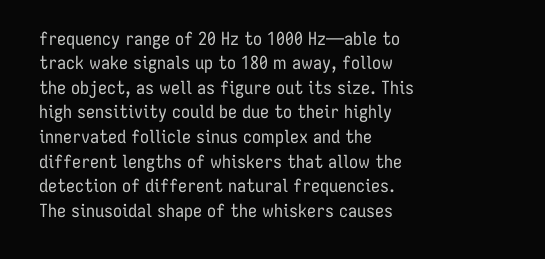frequency range of 20 Hz to 1000 Hz—able to track wake signals up to 180 m away, follow the object, as well as figure out its size. This high sensitivity could be due to their highly innervated follicle sinus complex and the different lengths of whiskers that allow the detection of different natural frequencies. The sinusoidal shape of the whiskers causes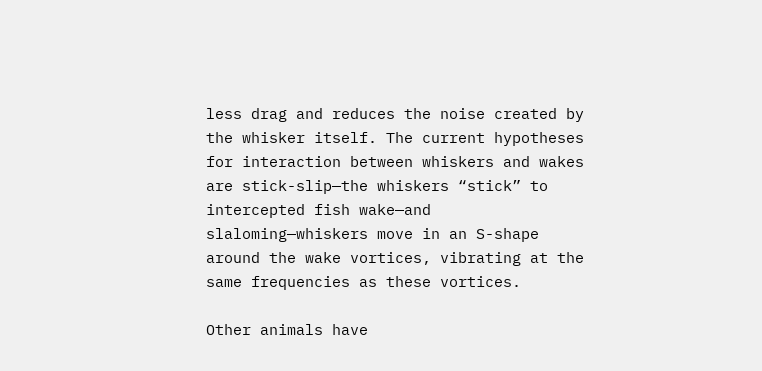less drag and reduces the noise created by the whisker itself. The current hypotheses for interaction between whiskers and wakes are stick-slip—the whiskers “stick” to intercepted fish wake—and slaloming—whiskers move in an S-shape around the wake vortices, vibrating at the same frequencies as these vortices.

Other animals have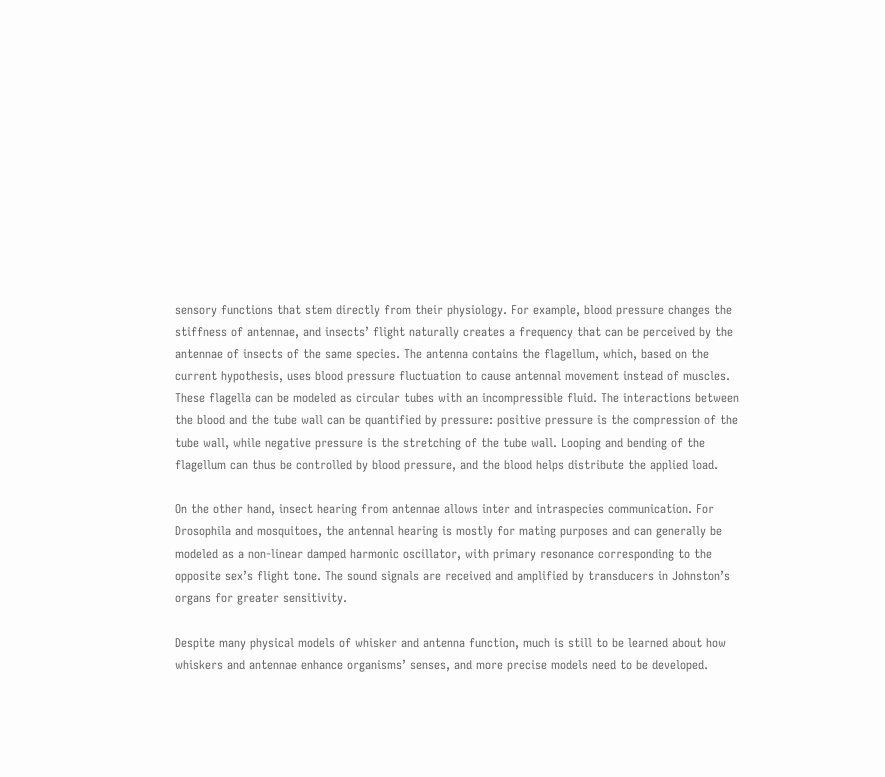sensory functions that stem directly from their physiology. For example, blood pressure changes the stiffness of antennae, and insects’ flight naturally creates a frequency that can be perceived by the antennae of insects of the same species. The antenna contains the flagellum, which, based on the current hypothesis, uses blood pressure fluctuation to cause antennal movement instead of muscles. These flagella can be modeled as circular tubes with an incompressible fluid. The interactions between the blood and the tube wall can be quantified by pressure: positive pressure is the compression of the tube wall, while negative pressure is the stretching of the tube wall. Looping and bending of the flagellum can thus be controlled by blood pressure, and the blood helps distribute the applied load.

On the other hand, insect hearing from antennae allows inter and intraspecies communication. For Drosophila and mosquitoes, the antennal hearing is mostly for mating purposes and can generally be modeled as a non-linear damped harmonic oscillator, with primary resonance corresponding to the opposite sex’s flight tone. The sound signals are received and amplified by transducers in Johnston’s organs for greater sensitivity.

Despite many physical models of whisker and antenna function, much is still to be learned about how whiskers and antennae enhance organisms’ senses, and more precise models need to be developed.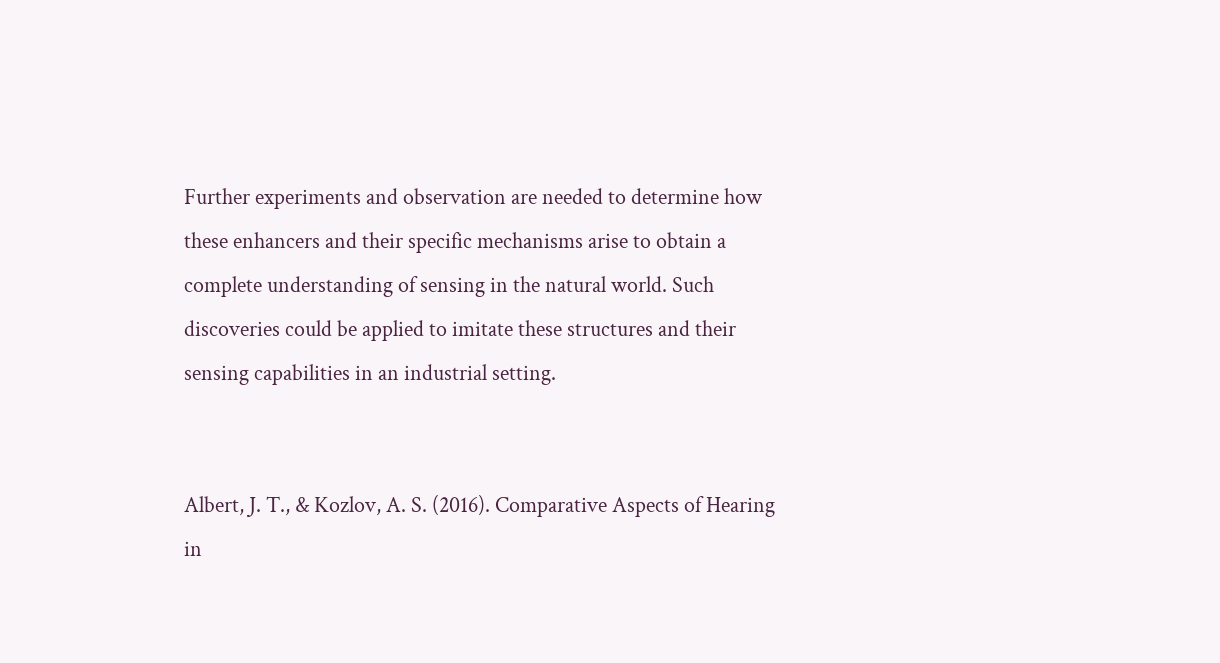Further experiments and observation are needed to determine how these enhancers and their specific mechanisms arise to obtain a complete understanding of sensing in the natural world. Such discoveries could be applied to imitate these structures and their sensing capabilities in an industrial setting.


Albert, J. T., & Kozlov, A. S. (2016). Comparative Aspects of Hearing in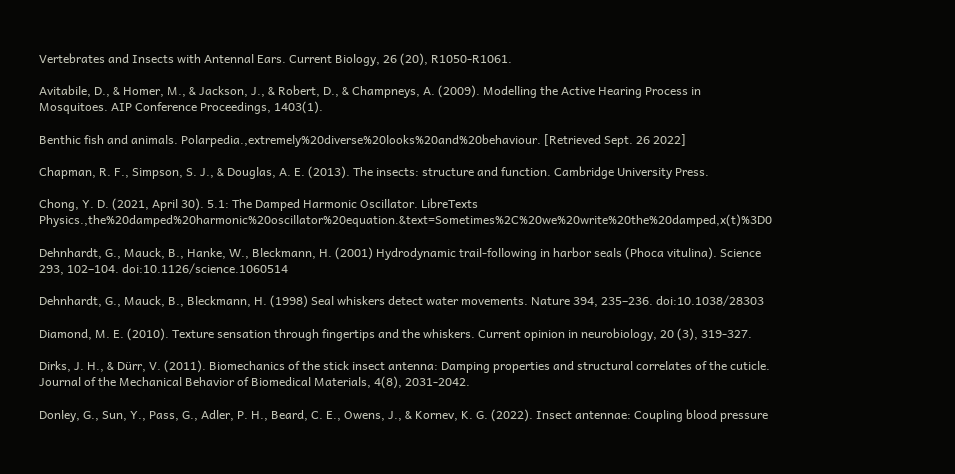Vertebrates and Insects with Antennal Ears. Current Biology, 26 (20), R1050-R1061.

Avitabile, D., & Homer, M., & Jackson, J., & Robert, D., & Champneys, A. (2009). Modelling the Active Hearing Process in Mosquitoes. AIP Conference Proceedings, 1403(1).

Benthic fish and animals. Polarpedia.,extremely%20diverse%20looks%20and%20behaviour. [Retrieved Sept. 26 2022]

Chapman, R. F., Simpson, S. J., & Douglas, A. E. (2013). The insects: structure and function. Cambridge University Press.

Chong, Y. D. (2021, April 30). 5.1: The Damped Harmonic Oscillator. LibreTexts Physics.,the%20damped%20harmonic%20oscillator%20equation.&text=Sometimes%2C%20we%20write%20the%20damped,x(t)%3D0

Dehnhardt, G., Mauck, B., Hanke, W., Bleckmann, H. (2001) Hydrodynamic trail-following in harbor seals (Phoca vitulina). Science 293, 102–104. doi:10.1126/science.1060514

Dehnhardt, G., Mauck, B., Bleckmann, H. (1998) Seal whiskers detect water movements. Nature 394, 235–236. doi:10.1038/28303

Diamond, M. E. (2010). Texture sensation through fingertips and the whiskers. Current opinion in neurobiology, 20 (3), 319-327.

Dirks, J. H., & Dürr, V. (2011). Biomechanics of the stick insect antenna: Damping properties and structural correlates of the cuticle. Journal of the Mechanical Behavior of Biomedical Materials, 4(8), 2031-2042.

Donley, G., Sun, Y., Pass, G., Adler, P. H., Beard, C. E., Owens, J., & Kornev, K. G. (2022). Insect antennae: Coupling blood pressure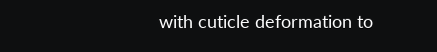with cuticle deformation to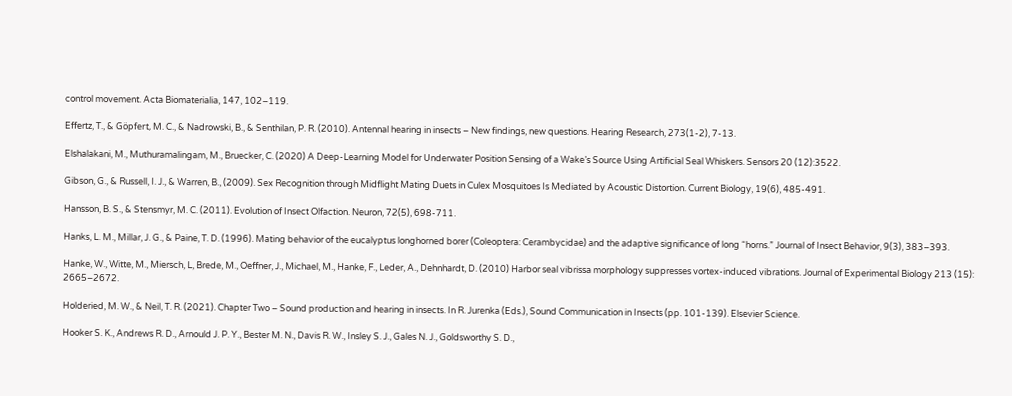control movement. Acta Biomaterialia, 147, 102–119.

Effertz, T., & Göpfert, M. C., & Nadrowski, B., & Senthilan, P. R. (2010). Antennal hearing in insects – New findings, new questions. Hearing Research, 273(1-2), 7-13.

Elshalakani, M., Muthuramalingam, M., Bruecker, C. (2020) A Deep-Learning Model for Underwater Position Sensing of a Wake’s Source Using Artificial Seal Whiskers. Sensors 20 (12):3522.

Gibson, G., & Russell, I. J., & Warren, B., (2009). Sex Recognition through Midflight Mating Duets in Culex Mosquitoes Is Mediated by Acoustic Distortion. Current Biology, 19(6), 485-491.

Hansson, B. S., & Stensmyr, M. C. (2011). Evolution of Insect Olfaction. Neuron, 72(5), 698-711.

Hanks, L. M., Millar, J. G., & Paine, T. D. (1996). Mating behavior of the eucalyptus longhorned borer (Coleoptera: Cerambycidae) and the adaptive significance of long “horns.” Journal of Insect Behavior, 9(3), 383–393.

Hanke, W., Witte, M., Miersch, L, Brede, M., Oeffner, J., Michael, M., Hanke, F., Leder, A., Dehnhardt, D. (2010) Harbor seal vibrissa morphology suppresses vortex-induced vibrations. Journal of Experimental Biology 213 (15): 2665–2672.

Holderied, M. W., & Neil, T. R. (2021). Chapter Two – Sound production and hearing in insects. In R. Jurenka (Eds.), Sound Communication in Insects (pp. 101-139). Elsevier Science.

Hooker S. K., Andrews R. D., Arnould J. P. Y., Bester M. N., Davis R. W., Insley S. J., Gales N. J., Goldsworthy S. D.,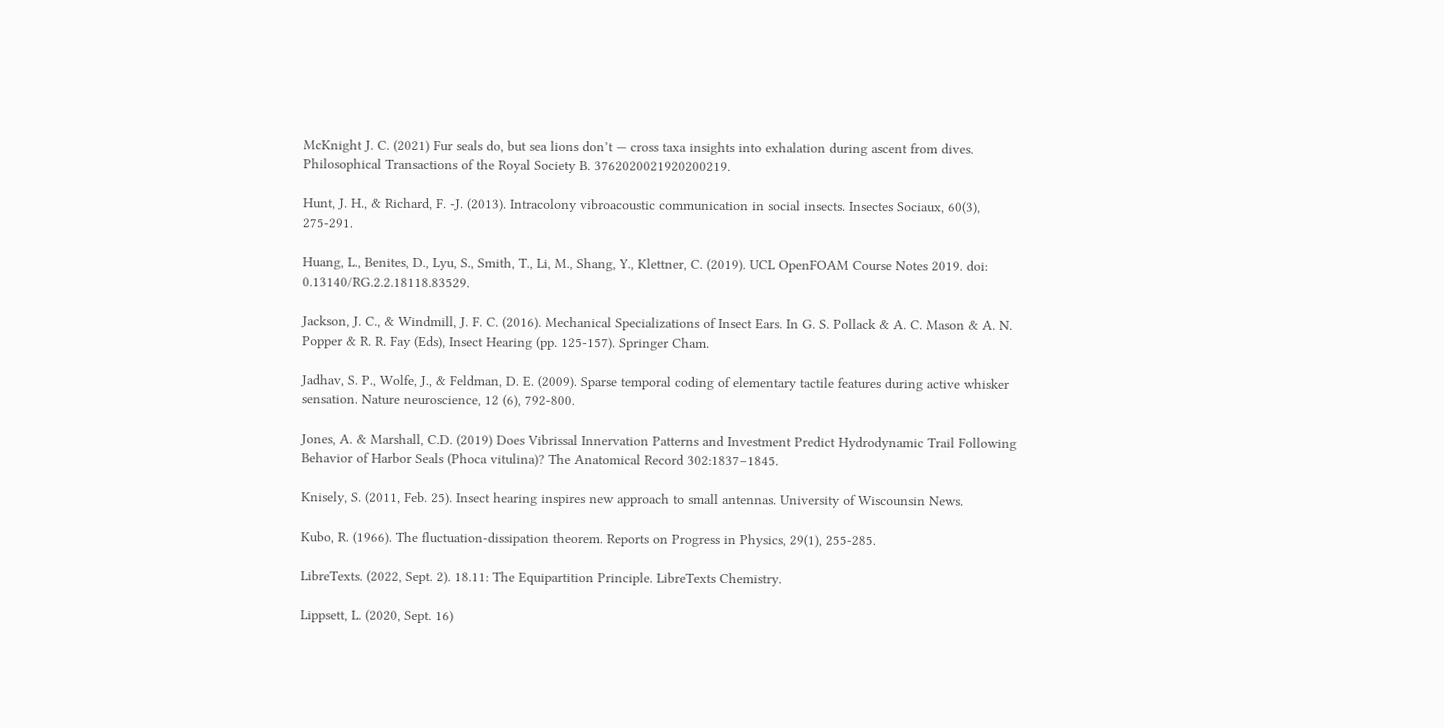McKnight J. C. (2021) Fur seals do, but sea lions don’t — cross taxa insights into exhalation during ascent from dives. Philosophical Transactions of the Royal Society B. 3762020021920200219.

Hunt, J. H., & Richard, F. -J. (2013). Intracolony vibroacoustic communication in social insects. Insectes Sociaux, 60(3), 275-291.

Huang, L., Benites, D., Lyu, S., Smith, T., Li, M., Shang, Y., Klettner, C. (2019). UCL OpenFOAM Course Notes 2019. doi: 0.13140/RG.2.2.18118.83529.

Jackson, J. C., & Windmill, J. F. C. (2016). Mechanical Specializations of Insect Ears. In G. S. Pollack & A. C. Mason & A. N. Popper & R. R. Fay (Eds), Insect Hearing (pp. 125-157). Springer Cham.

Jadhav, S. P., Wolfe, J., & Feldman, D. E. (2009). Sparse temporal coding of elementary tactile features during active whisker sensation. Nature neuroscience, 12 (6), 792-800.

Jones, A. & Marshall, C.D. (2019) Does Vibrissal Innervation Patterns and Investment Predict Hydrodynamic Trail Following Behavior of Harbor Seals (Phoca vitulina)? The Anatomical Record 302:1837–1845.

Knisely, S. (2011, Feb. 25). Insect hearing inspires new approach to small antennas. University of Wiscounsin News.

Kubo, R. (1966). The fluctuation-dissipation theorem. Reports on Progress in Physics, 29(1), 255-285.

LibreTexts. (2022, Sept. 2). 18.11: The Equipartition Principle. LibreTexts Chemistry.

Lippsett, L. (2020, Sept. 16)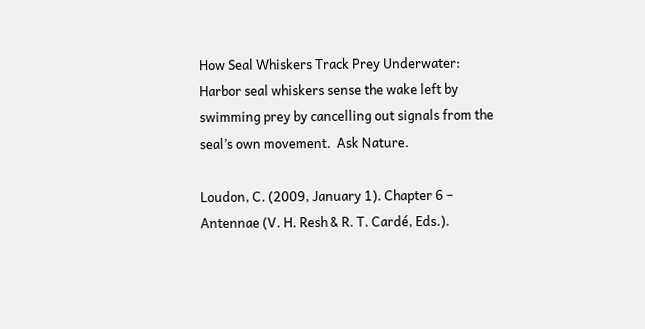How Seal Whiskers Track Prey Underwater: Harbor seal whiskers sense the wake left by swimming prey by cancelling out signals from the seal’s own movement.  Ask Nature.

Loudon, C. (2009, January 1). Chapter 6 – Antennae (V. H. Resh & R. T. Cardé, Eds.).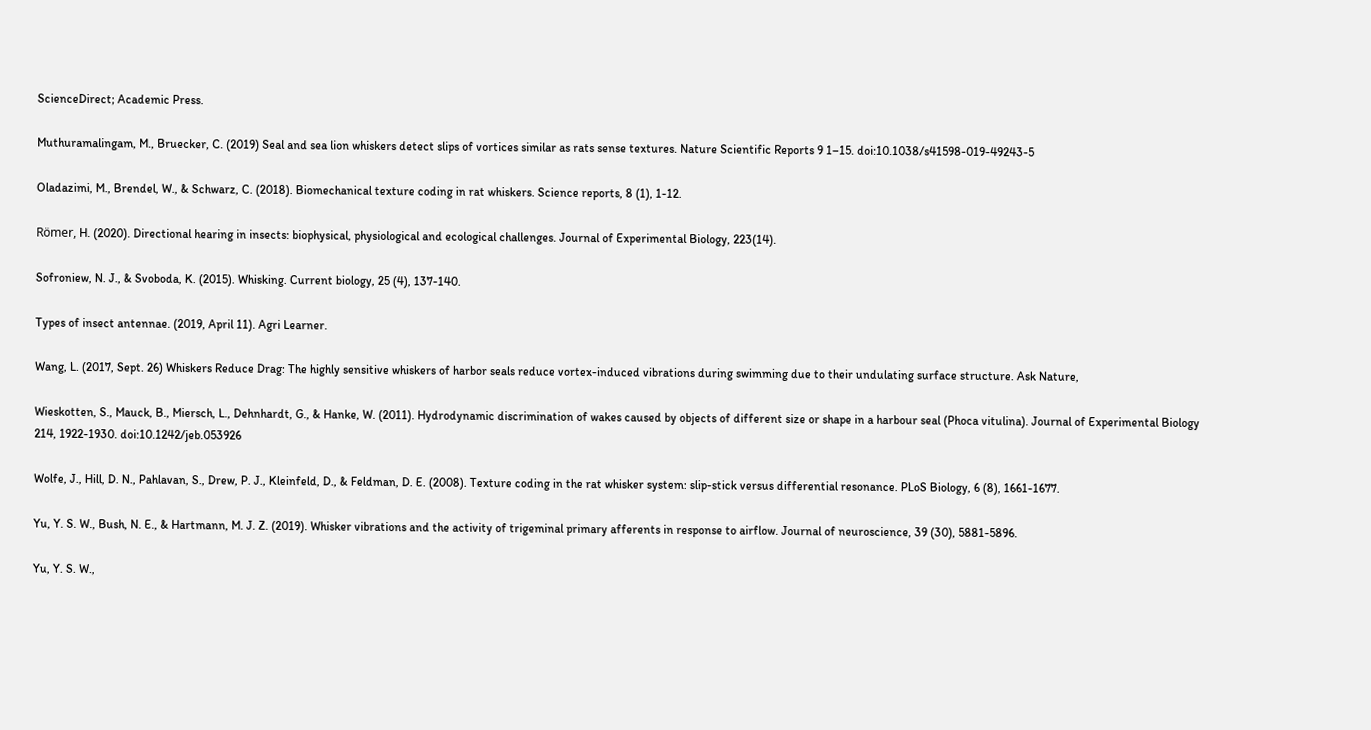ScienceDirect; Academic Press.

Muthuramalingam, M., Bruecker, C. (2019) Seal and sea lion whiskers detect slips of vortices similar as rats sense textures. Nature Scientific Reports 9 1–15. doi:10.1038/s41598-019-49243-5

Oladazimi, M., Brendel, W., & Schwarz, C. (2018). Biomechanical texture coding in rat whiskers. Science reports, 8 (1), 1-12.

Römer, H. (2020). Directional hearing in insects: biophysical, physiological and ecological challenges. Journal of Experimental Biology, 223(14).

Sofroniew, N. J., & Svoboda, K. (2015). Whisking. Current biology, 25 (4), 137-140.

Types of insect antennae. (2019, April 11). Agri Learner.

Wang, L. (2017, Sept. 26) Whiskers Reduce Drag: The highly sensitive whiskers of harbor seals reduce vortex-induced vibrations during swimming due to their undulating surface structure. Ask Nature,

Wieskotten, S., Mauck, B., Miersch, L., Dehnhardt, G., & Hanke, W. (2011). Hydrodynamic discrimination of wakes caused by objects of different size or shape in a harbour seal (Phoca vitulina). Journal of Experimental Biology 214, 1922-1930. doi:10.1242/jeb.053926

Wolfe, J., Hill, D. N., Pahlavan, S., Drew, P. J., Kleinfeld, D., & Feldman, D. E. (2008). Texture coding in the rat whisker system: slip-stick versus differential resonance. PLoS Biology, 6 (8), 1661-1677.

Yu, Y. S. W., Bush, N. E., & Hartmann, M. J. Z. (2019). Whisker vibrations and the activity of trigeminal primary afferents in response to airflow. Journal of neuroscience, 39 (30), 5881-5896.

Yu, Y. S. W.,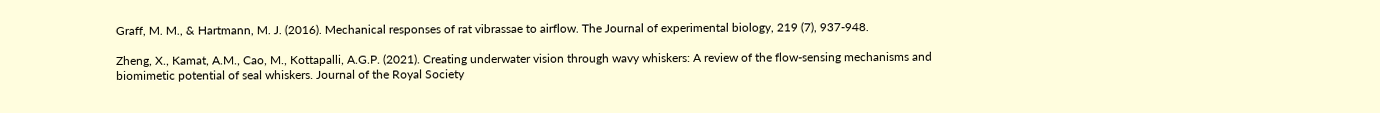Graff, M. M., & Hartmann, M. J. (2016). Mechanical responses of rat vibrassae to airflow. The Journal of experimental biology, 219 (7), 937-948.

Zheng, X., Kamat, A.M., Cao, M., Kottapalli, A.G.P. (2021). Creating underwater vision through wavy whiskers: A review of the flow-sensing mechanisms and biomimetic potential of seal whiskers. Journal of the Royal Society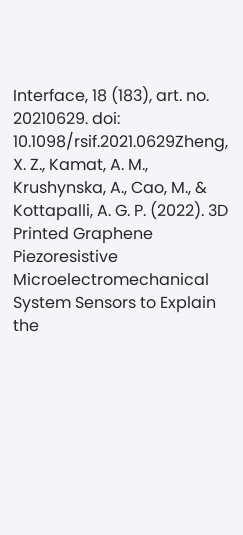Interface, 18 (183), art. no. 20210629. doi: 10.1098/rsif.2021.0629Zheng, X. Z., Kamat, A. M., Krushynska, A., Cao, M., & Kottapalli, A. G. P. (2022). 3D Printed Graphene Piezoresistive Microelectromechanical System Sensors to Explain the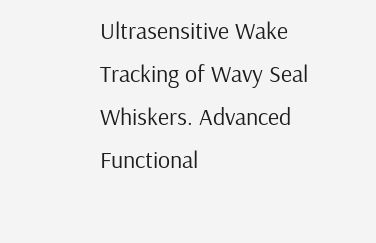Ultrasensitive Wake Tracking of Wavy Seal Whiskers. Advanced Functional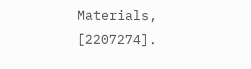Materials, [2207274].